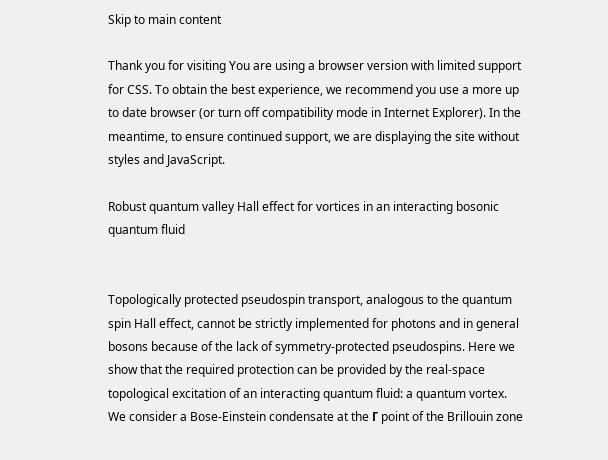Skip to main content

Thank you for visiting You are using a browser version with limited support for CSS. To obtain the best experience, we recommend you use a more up to date browser (or turn off compatibility mode in Internet Explorer). In the meantime, to ensure continued support, we are displaying the site without styles and JavaScript.

Robust quantum valley Hall effect for vortices in an interacting bosonic quantum fluid


Topologically protected pseudospin transport, analogous to the quantum spin Hall effect, cannot be strictly implemented for photons and in general bosons because of the lack of symmetry-protected pseudospins. Here we show that the required protection can be provided by the real-space topological excitation of an interacting quantum fluid: a quantum vortex. We consider a Bose-Einstein condensate at the Γ point of the Brillouin zone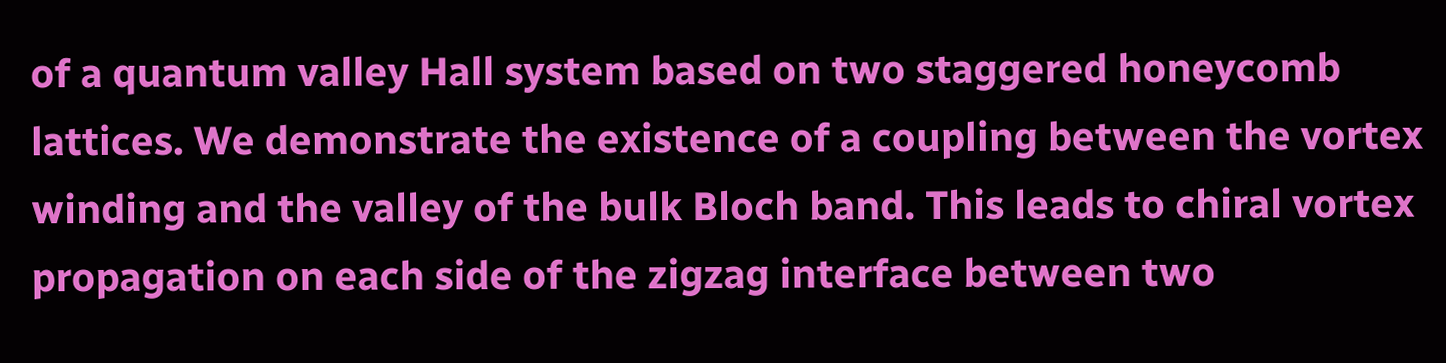of a quantum valley Hall system based on two staggered honeycomb lattices. We demonstrate the existence of a coupling between the vortex winding and the valley of the bulk Bloch band. This leads to chiral vortex propagation on each side of the zigzag interface between two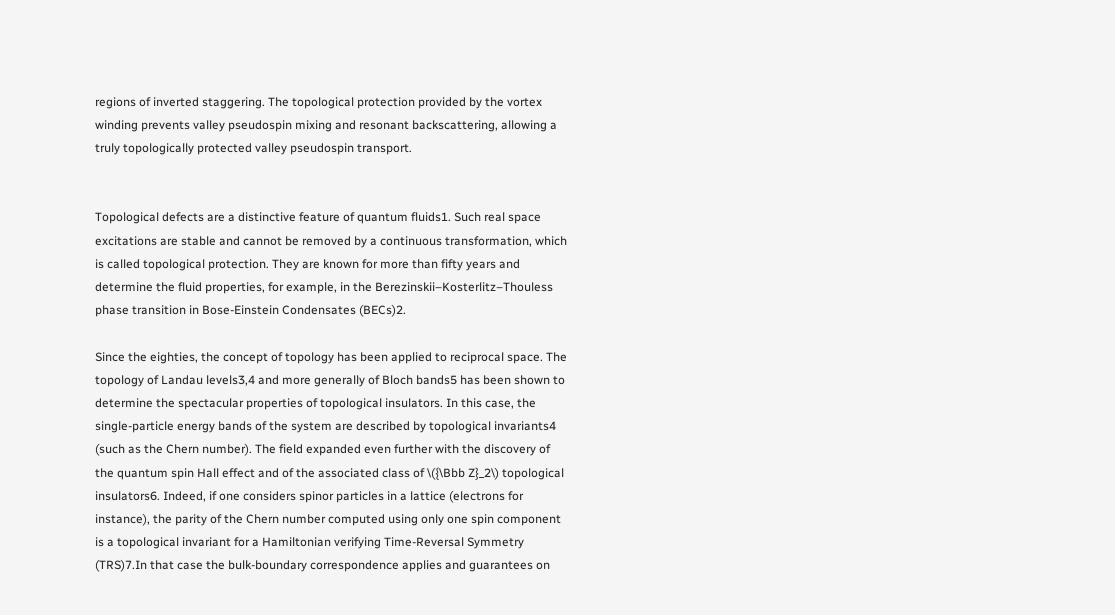regions of inverted staggering. The topological protection provided by the vortex winding prevents valley pseudospin mixing and resonant backscattering, allowing a truly topologically protected valley pseudospin transport.


Topological defects are a distinctive feature of quantum fluids1. Such real space excitations are stable and cannot be removed by a continuous transformation, which is called topological protection. They are known for more than fifty years and determine the fluid properties, for example, in the Berezinskii–Kosterlitz–Thouless phase transition in Bose-Einstein Condensates (BECs)2.

Since the eighties, the concept of topology has been applied to reciprocal space. The topology of Landau levels3,4 and more generally of Bloch bands5 has been shown to determine the spectacular properties of topological insulators. In this case, the single-particle energy bands of the system are described by topological invariants4 (such as the Chern number). The field expanded even further with the discovery of the quantum spin Hall effect and of the associated class of \({\Bbb Z}_2\) topological insulators6. Indeed, if one considers spinor particles in a lattice (electrons for instance), the parity of the Chern number computed using only one spin component is a topological invariant for a Hamiltonian verifying Time-Reversal Symmetry (TRS)7.In that case the bulk-boundary correspondence applies and guarantees on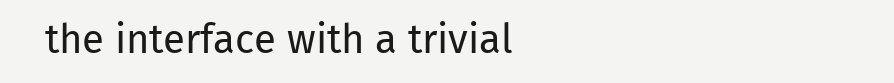the interface with a trivial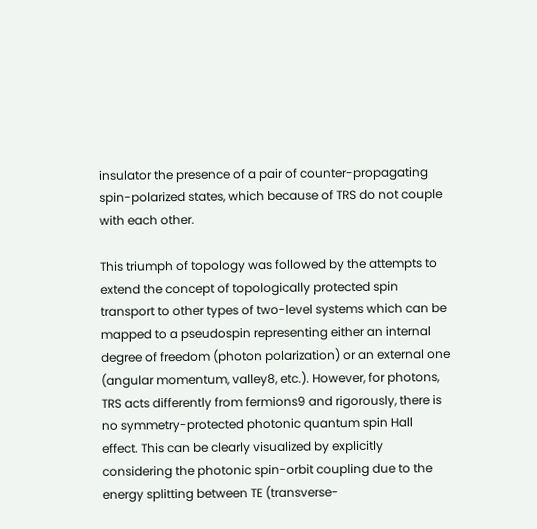insulator the presence of a pair of counter-propagating spin-polarized states, which because of TRS do not couple with each other.

This triumph of topology was followed by the attempts to extend the concept of topologically protected spin transport to other types of two-level systems which can be mapped to a pseudospin representing either an internal degree of freedom (photon polarization) or an external one (angular momentum, valley8, etc.). However, for photons, TRS acts differently from fermions9 and rigorously, there is no symmetry-protected photonic quantum spin Hall effect. This can be clearly visualized by explicitly considering the photonic spin-orbit coupling due to the energy splitting between TE (transverse-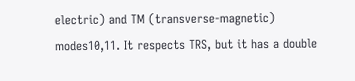electric) and TM (transverse-magnetic) modes10,11. It respects TRS, but it has a double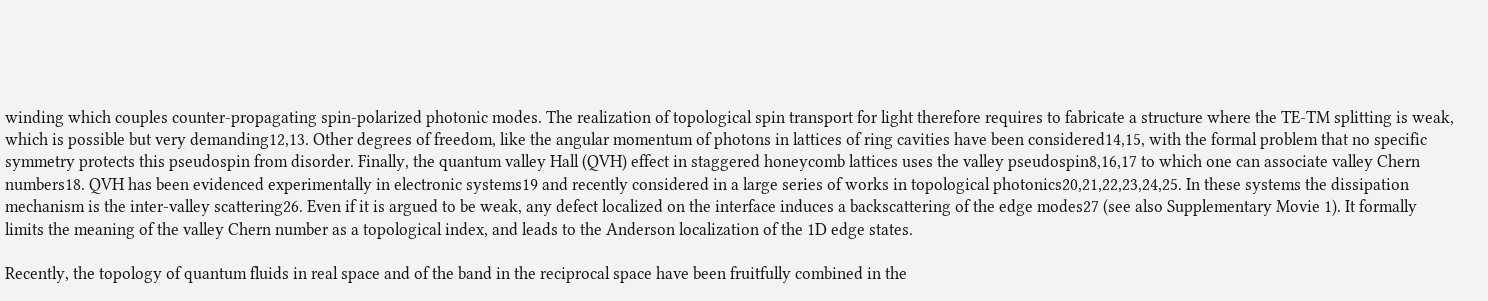winding which couples counter-propagating spin-polarized photonic modes. The realization of topological spin transport for light therefore requires to fabricate a structure where the TE-TM splitting is weak, which is possible but very demanding12,13. Other degrees of freedom, like the angular momentum of photons in lattices of ring cavities have been considered14,15, with the formal problem that no specific symmetry protects this pseudospin from disorder. Finally, the quantum valley Hall (QVH) effect in staggered honeycomb lattices uses the valley pseudospin8,16,17 to which one can associate valley Chern numbers18. QVH has been evidenced experimentally in electronic systems19 and recently considered in a large series of works in topological photonics20,21,22,23,24,25. In these systems the dissipation mechanism is the inter-valley scattering26. Even if it is argued to be weak, any defect localized on the interface induces a backscattering of the edge modes27 (see also Supplementary Movie 1). It formally limits the meaning of the valley Chern number as a topological index, and leads to the Anderson localization of the 1D edge states.

Recently, the topology of quantum fluids in real space and of the band in the reciprocal space have been fruitfully combined in the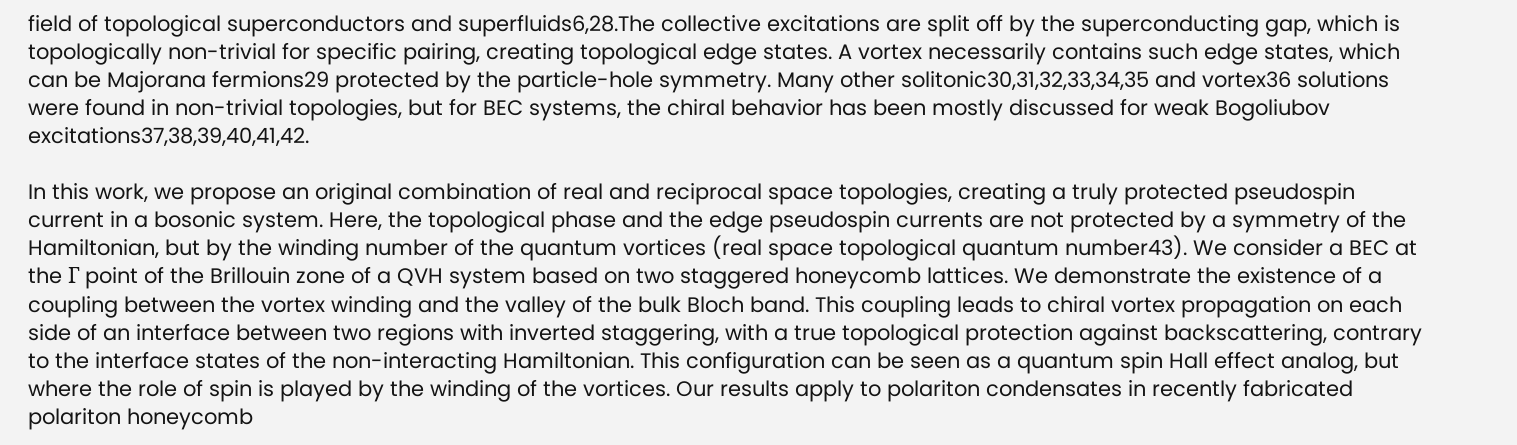field of topological superconductors and superfluids6,28.The collective excitations are split off by the superconducting gap, which is topologically non-trivial for specific pairing, creating topological edge states. A vortex necessarily contains such edge states, which can be Majorana fermions29 protected by the particle-hole symmetry. Many other solitonic30,31,32,33,34,35 and vortex36 solutions were found in non-trivial topologies, but for BEC systems, the chiral behavior has been mostly discussed for weak Bogoliubov excitations37,38,39,40,41,42.

In this work, we propose an original combination of real and reciprocal space topologies, creating a truly protected pseudospin current in a bosonic system. Here, the topological phase and the edge pseudospin currents are not protected by a symmetry of the Hamiltonian, but by the winding number of the quantum vortices (real space topological quantum number43). We consider a BEC at the Γ point of the Brillouin zone of a QVH system based on two staggered honeycomb lattices. We demonstrate the existence of a coupling between the vortex winding and the valley of the bulk Bloch band. This coupling leads to chiral vortex propagation on each side of an interface between two regions with inverted staggering, with a true topological protection against backscattering, contrary to the interface states of the non-interacting Hamiltonian. This configuration can be seen as a quantum spin Hall effect analog, but where the role of spin is played by the winding of the vortices. Our results apply to polariton condensates in recently fabricated polariton honeycomb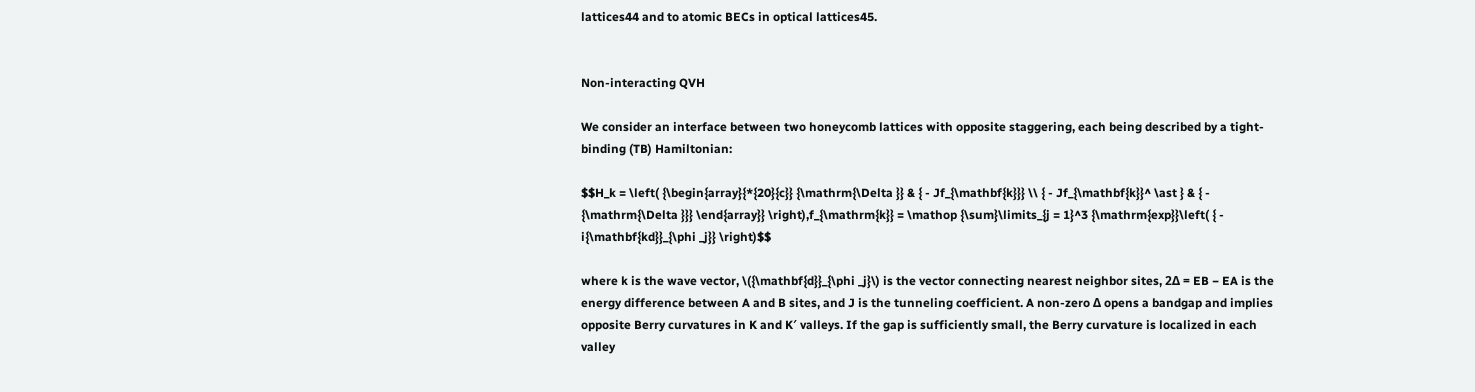lattices44 and to atomic BECs in optical lattices45.


Non-interacting QVH

We consider an interface between two honeycomb lattices with opposite staggering, each being described by a tight-binding (TB) Hamiltonian:

$$H_k = \left( {\begin{array}{*{20}{c}} {\mathrm{\Delta }} & { - Jf_{\mathbf{k}}} \\ { - Jf_{\mathbf{k}}^ \ast } & { - {\mathrm{\Delta }}} \end{array}} \right),f_{\mathrm{k}} = \mathop {\sum}\limits_{j = 1}^3 {\mathrm{exp}}\left( { - i{\mathbf{kd}}_{\phi _j}} \right)$$

where k is the wave vector, \({\mathbf{d}}_{\phi _j}\) is the vector connecting nearest neighbor sites, 2Δ = EB − EA is the energy difference between A and B sites, and J is the tunneling coefficient. A non-zero Δ opens a bandgap and implies opposite Berry curvatures in K and K′ valleys. If the gap is sufficiently small, the Berry curvature is localized in each valley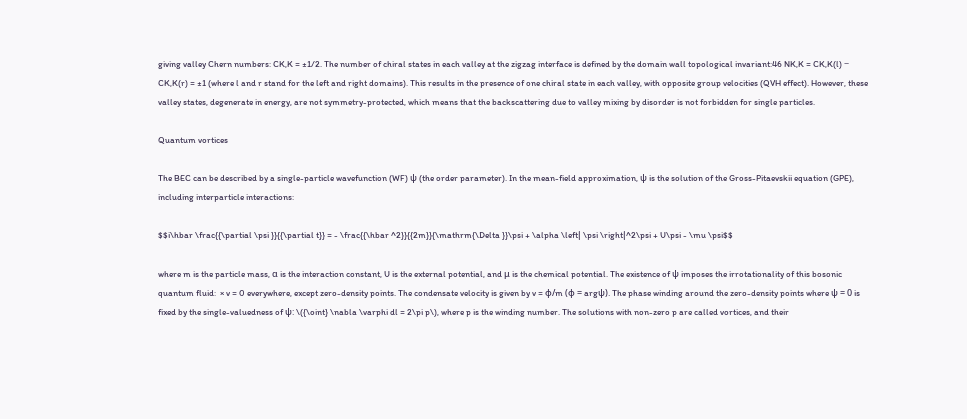giving valley Chern numbers: CK,K = ±1/2. The number of chiral states in each valley at the zigzag interface is defined by the domain wall topological invariant:46 NK,K = CK,K(l) − CK,K(r) = ±1 (where l and r stand for the left and right domains). This results in the presence of one chiral state in each valley, with opposite group velocities (QVH effect). However, these valley states, degenerate in energy, are not symmetry-protected, which means that the backscattering due to valley mixing by disorder is not forbidden for single particles.

Quantum vortices

The BEC can be described by a single-particle wavefunction (WF) ψ (the order parameter). In the mean-field approximation, ψ is the solution of the Gross-Pitaevskii equation (GPE), including interparticle interactions:

$$i\hbar \frac{{\partial \psi }}{{\partial t}} = - \frac{{\hbar ^2}}{{2m}}{\mathrm{\Delta }}\psi + \alpha \left| \psi \right|^2\psi + U\psi - \mu \psi$$

where m is the particle mass, α is the interaction constant, U is the external potential, and μ is the chemical potential. The existence of ψ imposes the irrotationality of this bosonic quantum fluid:  × v = 0 everywhere, except zero-density points. The condensate velocity is given by v = φ/m (φ = argψ). The phase winding around the zero-density points where ψ = 0 is fixed by the single-valuedness of ψ: \({\oint} \nabla \varphi dl = 2\pi p\), where p is the winding number. The solutions with non-zero p are called vortices, and their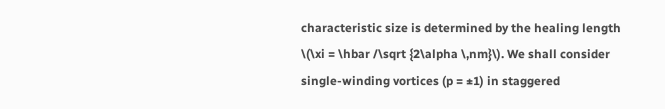characteristic size is determined by the healing length \(\xi = \hbar /\sqrt {2\alpha \,nm}\). We shall consider single-winding vortices (p = ±1) in staggered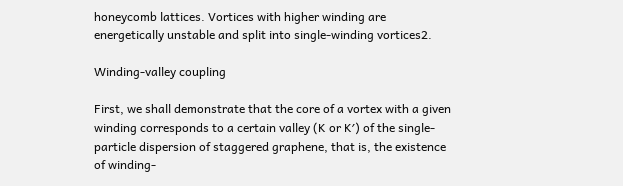honeycomb lattices. Vortices with higher winding are energetically unstable and split into single-winding vortices2.

Winding-valley coupling

First, we shall demonstrate that the core of a vortex with a given winding corresponds to a certain valley (K or K′) of the single-particle dispersion of staggered graphene, that is, the existence of winding-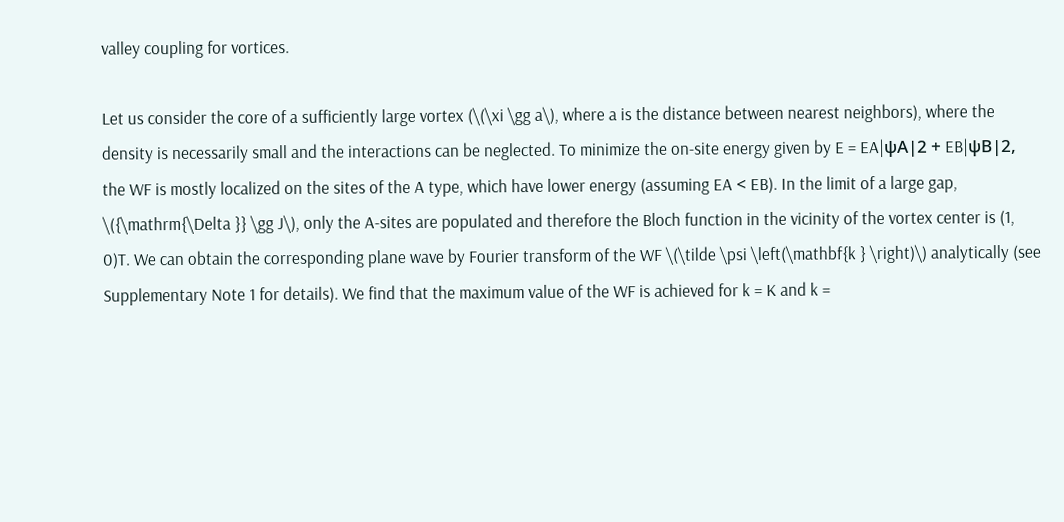valley coupling for vortices.

Let us consider the core of a sufficiently large vortex (\(\xi \gg a\), where a is the distance between nearest neighbors), where the density is necessarily small and the interactions can be neglected. To minimize the on-site energy given by E = EA|ψA|2 + EB|ψB|2, the WF is mostly localized on the sites of the A type, which have lower energy (assuming EA < EB). In the limit of a large gap, \({\mathrm{\Delta }} \gg J\), only the A-sites are populated and therefore the Bloch function in the vicinity of the vortex center is (1, 0)T. We can obtain the corresponding plane wave by Fourier transform of the WF \(\tilde \psi \left(\mathbf{k } \right)\) analytically (see Supplementary Note 1 for details). We find that the maximum value of the WF is achieved for k = K and k =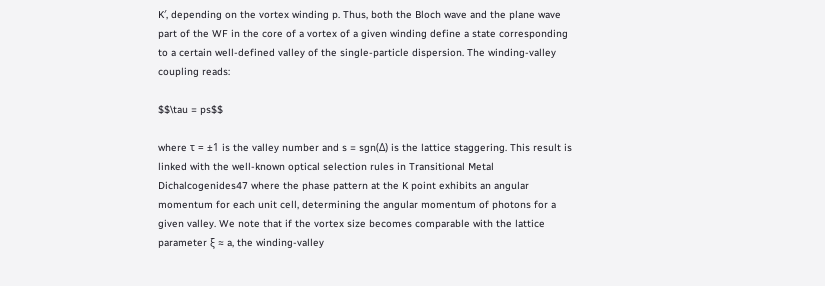K′, depending on the vortex winding p. Thus, both the Bloch wave and the plane wave part of the WF in the core of a vortex of a given winding define a state corresponding to a certain well-defined valley of the single-particle dispersion. The winding-valley coupling reads:

$$\tau = ps$$

where τ = ±1 is the valley number and s = sgn(Δ) is the lattice staggering. This result is linked with the well-known optical selection rules in Transitional Metal Dichalcogenides47 where the phase pattern at the K point exhibits an angular momentum for each unit cell, determining the angular momentum of photons for a given valley. We note that if the vortex size becomes comparable with the lattice parameter ξ ≈ a, the winding-valley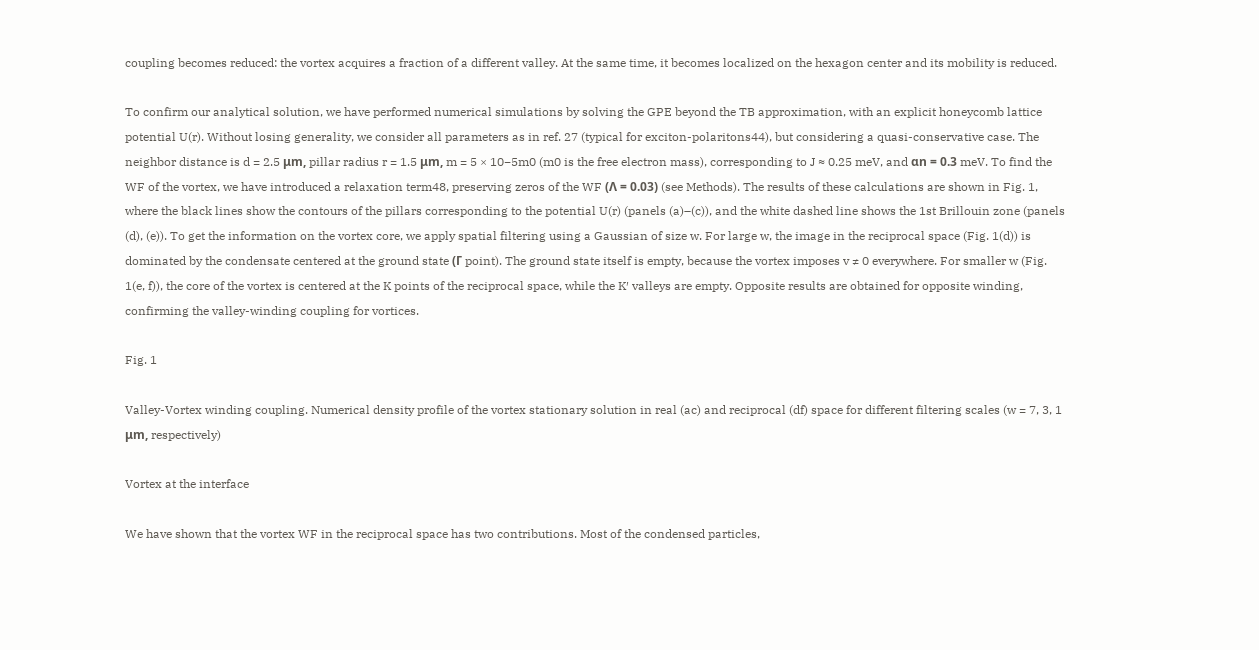coupling becomes reduced: the vortex acquires a fraction of a different valley. At the same time, it becomes localized on the hexagon center and its mobility is reduced.

To confirm our analytical solution, we have performed numerical simulations by solving the GPE beyond the TB approximation, with an explicit honeycomb lattice potential U(r). Without losing generality, we consider all parameters as in ref. 27 (typical for exciton-polaritons44), but considering a quasi-conservative case. The neighbor distance is d = 2.5 μm, pillar radius r = 1.5 μm, m = 5 × 10−5m0 (m0 is the free electron mass), corresponding to J ≈ 0.25 meV, and αn = 0.3 meV. To find the WF of the vortex, we have introduced a relaxation term48, preserving zeros of the WF (Λ = 0.03) (see Methods). The results of these calculations are shown in Fig. 1, where the black lines show the contours of the pillars corresponding to the potential U(r) (panels (a)–(c)), and the white dashed line shows the 1st Brillouin zone (panels (d), (e)). To get the information on the vortex core, we apply spatial filtering using a Gaussian of size w. For large w, the image in the reciprocal space (Fig. 1(d)) is dominated by the condensate centered at the ground state (Γ point). The ground state itself is empty, because the vortex imposes v ≠ 0 everywhere. For smaller w (Fig. 1(e, f)), the core of the vortex is centered at the K points of the reciprocal space, while the K′ valleys are empty. Opposite results are obtained for opposite winding, confirming the valley-winding coupling for vortices.

Fig. 1

Valley-Vortex winding coupling. Numerical density profile of the vortex stationary solution in real (ac) and reciprocal (df) space for different filtering scales (w = 7, 3, 1 μm, respectively)

Vortex at the interface

We have shown that the vortex WF in the reciprocal space has two contributions. Most of the condensed particles,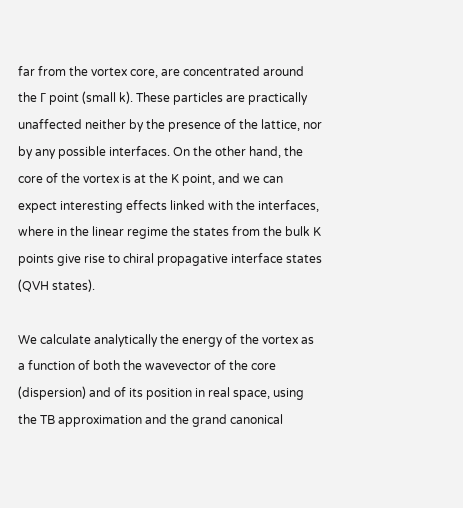far from the vortex core, are concentrated around the Γ point (small k). These particles are practically unaffected neither by the presence of the lattice, nor by any possible interfaces. On the other hand, the core of the vortex is at the K point, and we can expect interesting effects linked with the interfaces, where in the linear regime the states from the bulk K points give rise to chiral propagative interface states (QVH states).

We calculate analytically the energy of the vortex as a function of both the wavevector of the core (dispersion) and of its position in real space, using the TB approximation and the grand canonical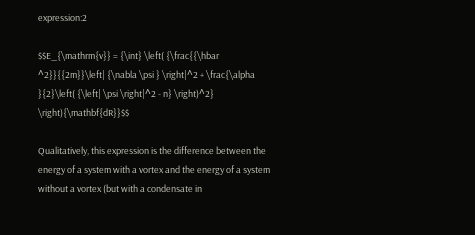expression:2

$$E_{\mathrm{v}} = {\int} \left( {\frac{{\hbar ^2}}{{2m}}\left| {\nabla \psi } \right|^2 + \frac{\alpha }{2}\left( {\left| \psi \right|^2 - n} \right)^2} \right){\mathbf{dR}}$$

Qualitatively, this expression is the difference between the energy of a system with a vortex and the energy of a system without a vortex (but with a condensate in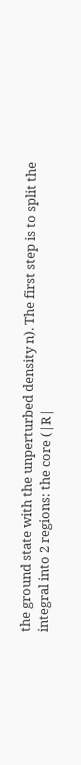the ground state with the unperturbed density n). The first step is to split the integral into 2 regions: the core (|R|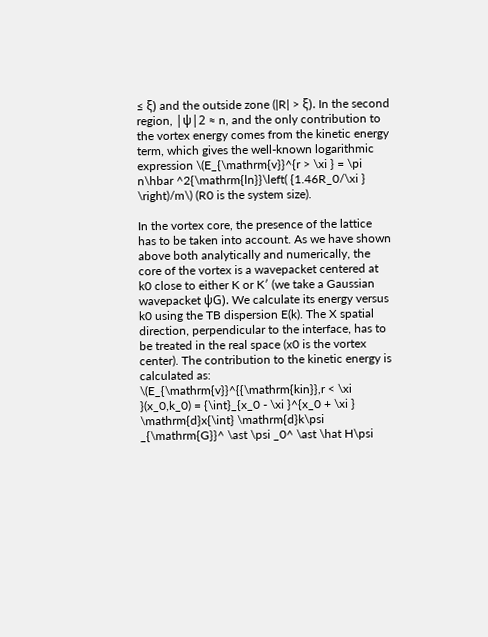≤ ξ) and the outside zone (|R| > ξ). In the second region, |ψ|2 ≈ n, and the only contribution to the vortex energy comes from the kinetic energy term, which gives the well-known logarithmic expression \(E_{\mathrm{v}}^{r > \xi } = \pi n\hbar ^2{\mathrm{ln}}\left( {1.46R_0/\xi } \right)/m\) (R0 is the system size).

In the vortex core, the presence of the lattice has to be taken into account. As we have shown above both analytically and numerically, the core of the vortex is a wavepacket centered at k0 close to either K or K′ (we take a Gaussian wavepacket ψG). We calculate its energy versus k0 using the TB dispersion E(k). The X spatial direction, perpendicular to the interface, has to be treated in the real space (x0 is the vortex center). The contribution to the kinetic energy is calculated as: \(E_{\mathrm{v}}^{{\mathrm{kin}},r < \xi }(x_0,k_0) = {\int}_{x_0 - \xi }^{x_0 + \xi } \mathrm{d}x{\int} \mathrm{d}k\psi _{\mathrm{G}}^ \ast \psi _0^ \ast \hat H\psi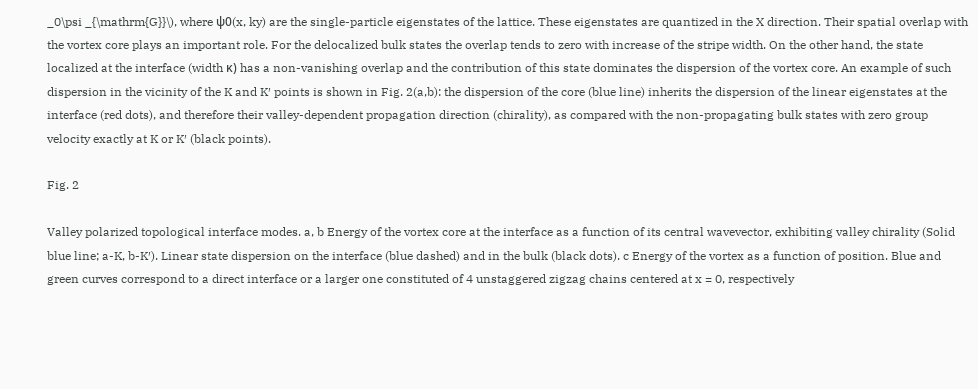_0\psi _{\mathrm{G}}\), where ψ0(x, ky) are the single-particle eigenstates of the lattice. These eigenstates are quantized in the X direction. Their spatial overlap with the vortex core plays an important role. For the delocalized bulk states the overlap tends to zero with increase of the stripe width. On the other hand, the state localized at the interface (width κ) has a non-vanishing overlap and the contribution of this state dominates the dispersion of the vortex core. An example of such dispersion in the vicinity of the K and K′ points is shown in Fig. 2(a,b): the dispersion of the core (blue line) inherits the dispersion of the linear eigenstates at the interface (red dots), and therefore their valley-dependent propagation direction (chirality), as compared with the non-propagating bulk states with zero group velocity exactly at K or K′ (black points).

Fig. 2

Valley polarized topological interface modes. a, b Energy of the vortex core at the interface as a function of its central wavevector, exhibiting valley chirality (Solid blue line; a-K, b-K′). Linear state dispersion on the interface (blue dashed) and in the bulk (black dots). c Energy of the vortex as a function of position. Blue and green curves correspond to a direct interface or a larger one constituted of 4 unstaggered zigzag chains centered at x = 0, respectively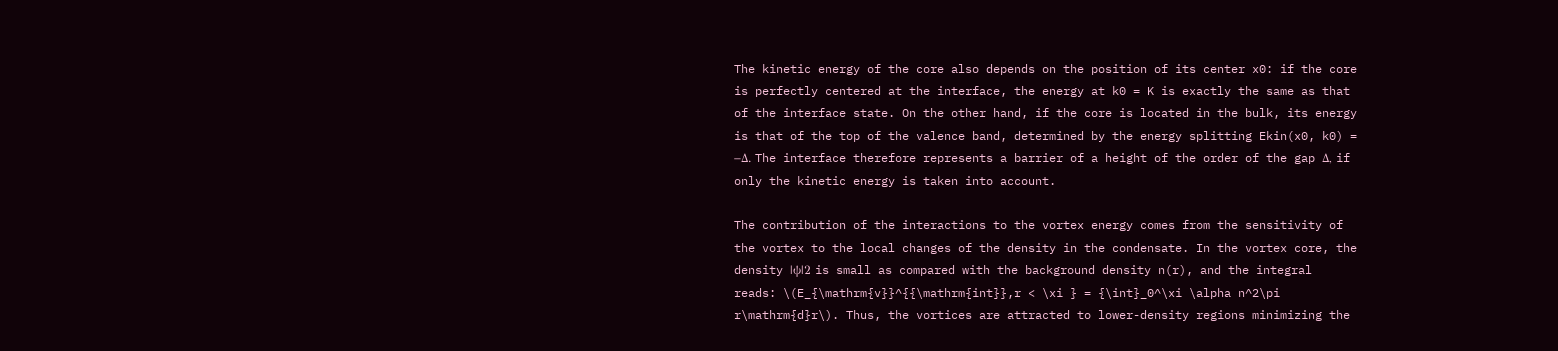The kinetic energy of the core also depends on the position of its center x0: if the core is perfectly centered at the interface, the energy at k0 = K is exactly the same as that of the interface state. On the other hand, if the core is located in the bulk, its energy is that of the top of the valence band, determined by the energy splitting Ekin(x0, k0) = −Δ. The interface therefore represents a barrier of a height of the order of the gap Δ, if only the kinetic energy is taken into account.

The contribution of the interactions to the vortex energy comes from the sensitivity of the vortex to the local changes of the density in the condensate. In the vortex core, the density |ψ|2 is small as compared with the background density n(r), and the integral reads: \(E_{\mathrm{v}}^{{\mathrm{int}},r < \xi } = {\int}_0^\xi \alpha n^2\pi r\mathrm{d}r\). Thus, the vortices are attracted to lower-density regions minimizing the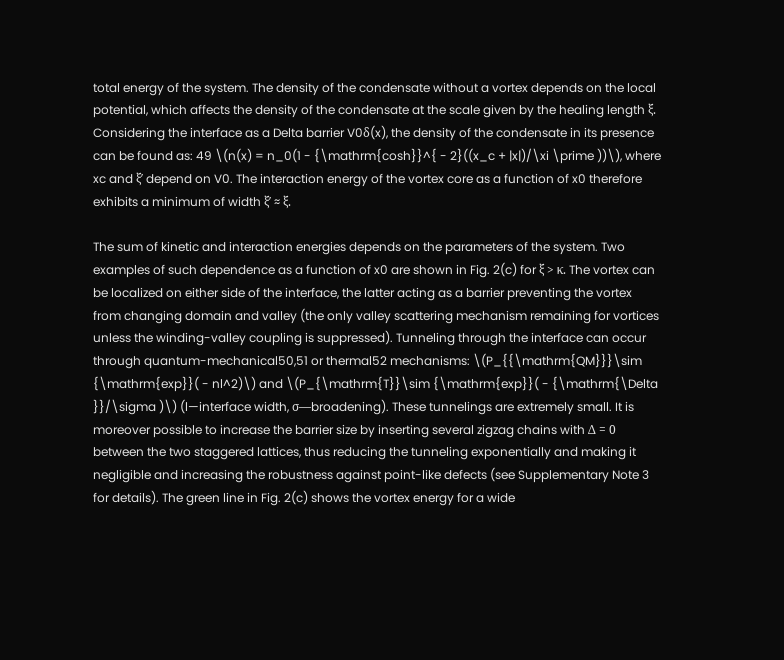total energy of the system. The density of the condensate without a vortex depends on the local potential, which affects the density of the condensate at the scale given by the healing length ξ. Considering the interface as a Delta barrier V0δ(x), the density of the condensate in its presence can be found as: 49 \(n(x) = n_0(1 - {\mathrm{cosh}}^{ - 2}((x_c + |x|)/\xi \prime ))\), where xc and ξ′ depend on V0. The interaction energy of the vortex core as a function of x0 therefore exhibits a minimum of width ξ′ ≈ ξ.

The sum of kinetic and interaction energies depends on the parameters of the system. Two examples of such dependence as a function of x0 are shown in Fig. 2(c) for ξ > κ. The vortex can be localized on either side of the interface, the latter acting as a barrier preventing the vortex from changing domain and valley (the only valley scattering mechanism remaining for vortices unless the winding-valley coupling is suppressed). Tunneling through the interface can occur through quantum-mechanical50,51 or thermal52 mechanisms: \(P_{{\mathrm{QM}}}\sim {\mathrm{exp}}( - nl^2)\) and \(P_{\mathrm{T}}\sim {\mathrm{exp}}( - {\mathrm{\Delta }}/\sigma )\) (l—interface width, σ—broadening). These tunnelings are extremely small. It is moreover possible to increase the barrier size by inserting several zigzag chains with Δ = 0 between the two staggered lattices, thus reducing the tunneling exponentially and making it negligible and increasing the robustness against point-like defects (see Supplementary Note 3 for details). The green line in Fig. 2(c) shows the vortex energy for a wide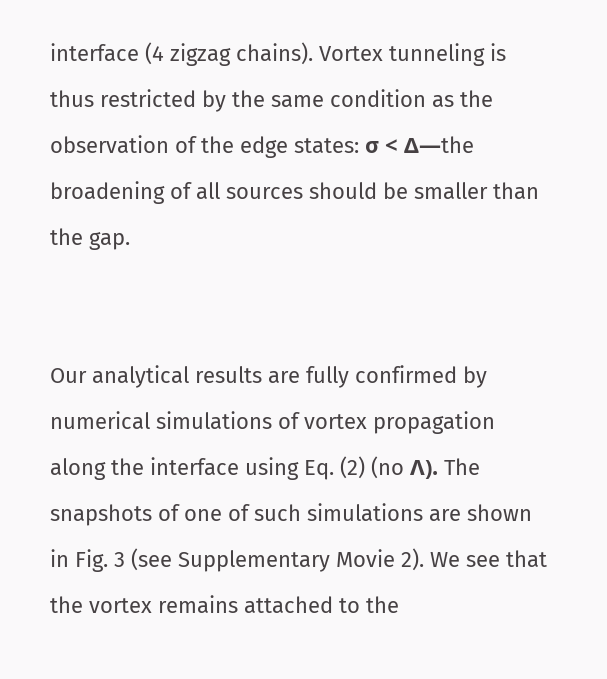interface (4 zigzag chains). Vortex tunneling is thus restricted by the same condition as the observation of the edge states: σ < Δ—the broadening of all sources should be smaller than the gap.


Our analytical results are fully confirmed by numerical simulations of vortex propagation along the interface using Eq. (2) (no Λ). The snapshots of one of such simulations are shown in Fig. 3 (see Supplementary Movie 2). We see that the vortex remains attached to the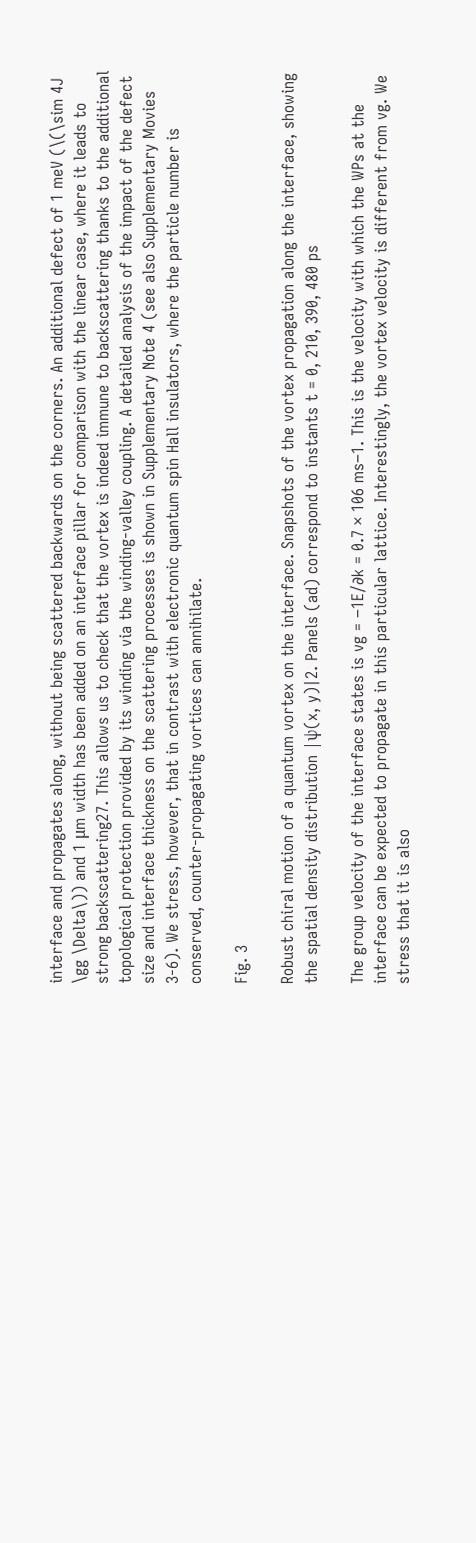interface and propagates along, without being scattered backwards on the corners. An additional defect of 1 meV (\(\sim 4J \gg \Delta\)) and 1 μm width has been added on an interface pillar for comparison with the linear case, where it leads to strong backscattering27. This allows us to check that the vortex is indeed immune to backscattering thanks to the additional topological protection provided by its winding via the winding-valley coupling. A detailed analysis of the impact of the defect size and interface thickness on the scattering processes is shown in Supplementary Note 4 (see also Supplementary Movies 3-6). We stress, however, that in contrast with electronic quantum spin Hall insulators, where the particle number is conserved, counter-propagating vortices can annihilate.

Fig. 3

Robust chiral motion of a quantum vortex on the interface. Snapshots of the vortex propagation along the interface, showing the spatial density distribution |ψ(x, y)|2. Panels (ad) correspond to instants t = 0, 210, 390, 480 ps

The group velocity of the interface states is vg = −1E/∂k = 0.7 × 106 ms−1. This is the velocity with which the WPs at the interface can be expected to propagate in this particular lattice. Interestingly, the vortex velocity is different from vg. We stress that it is also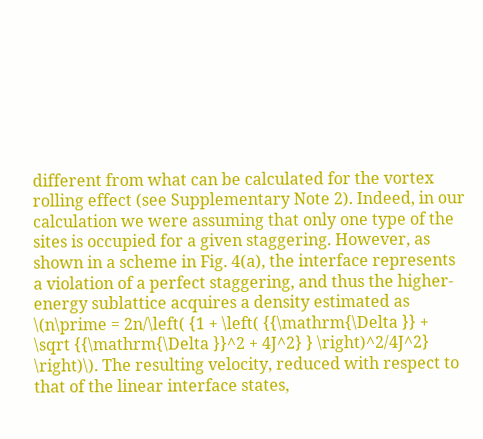different from what can be calculated for the vortex rolling effect (see Supplementary Note 2). Indeed, in our calculation we were assuming that only one type of the sites is occupied for a given staggering. However, as shown in a scheme in Fig. 4(a), the interface represents a violation of a perfect staggering, and thus the higher-energy sublattice acquires a density estimated as \(n\prime = 2n/\left( {1 + \left( {{\mathrm{\Delta }} + \sqrt {{\mathrm{\Delta }}^2 + 4J^2} } \right)^2/4J^2} \right)\). The resulting velocity, reduced with respect to that of the linear interface states,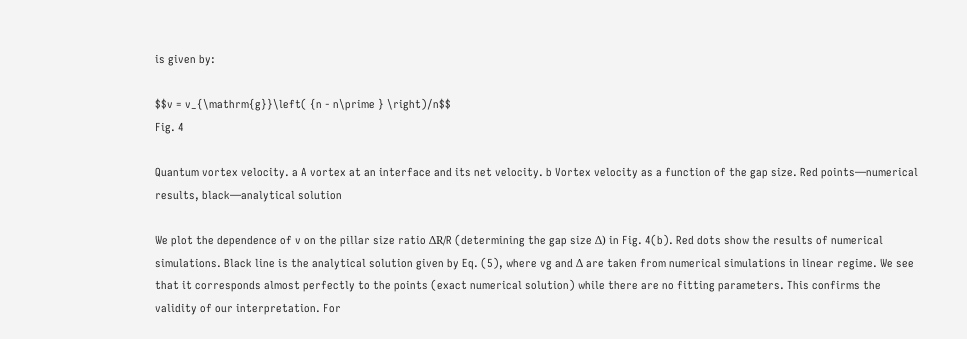is given by:

$$v = v_{\mathrm{g}}\left( {n - n\prime } \right)/n$$
Fig. 4

Quantum vortex velocity. a A vortex at an interface and its net velocity. b Vortex velocity as a function of the gap size. Red points—numerical results, black—analytical solution

We plot the dependence of v on the pillar size ratio ΔR/R (determining the gap size Δ) in Fig. 4(b). Red dots show the results of numerical simulations. Black line is the analytical solution given by Eq. (5), where vg and Δ are taken from numerical simulations in linear regime. We see that it corresponds almost perfectly to the points (exact numerical solution) while there are no fitting parameters. This confirms the validity of our interpretation. For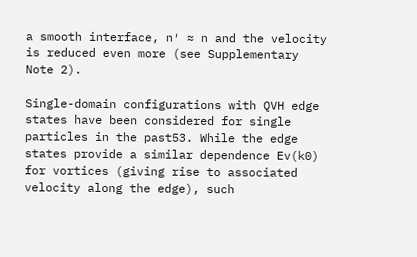a smooth interface, n′ ≈ n and the velocity is reduced even more (see Supplementary Note 2).

Single-domain configurations with QVH edge states have been considered for single particles in the past53. While the edge states provide a similar dependence Ev(k0) for vortices (giving rise to associated velocity along the edge), such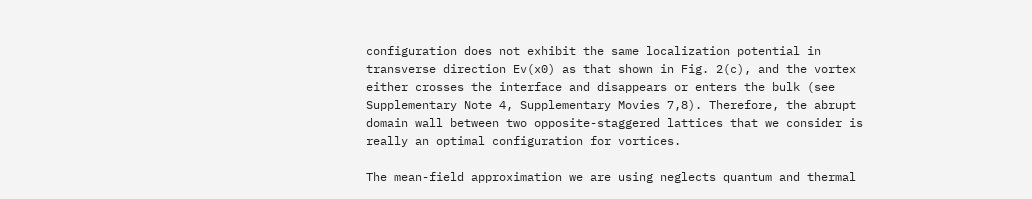configuration does not exhibit the same localization potential in transverse direction Ev(x0) as that shown in Fig. 2(c), and the vortex either crosses the interface and disappears or enters the bulk (see Supplementary Note 4, Supplementary Movies 7,8). Therefore, the abrupt domain wall between two opposite-staggered lattices that we consider is really an optimal configuration for vortices.

The mean-field approximation we are using neglects quantum and thermal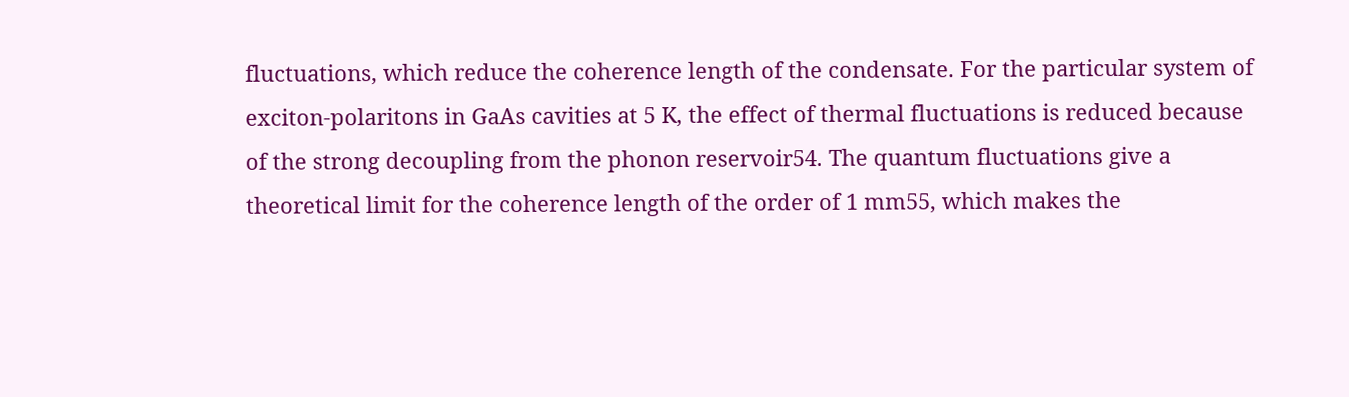fluctuations, which reduce the coherence length of the condensate. For the particular system of exciton-polaritons in GaAs cavities at 5 K, the effect of thermal fluctuations is reduced because of the strong decoupling from the phonon reservoir54. The quantum fluctuations give a theoretical limit for the coherence length of the order of 1 mm55, which makes the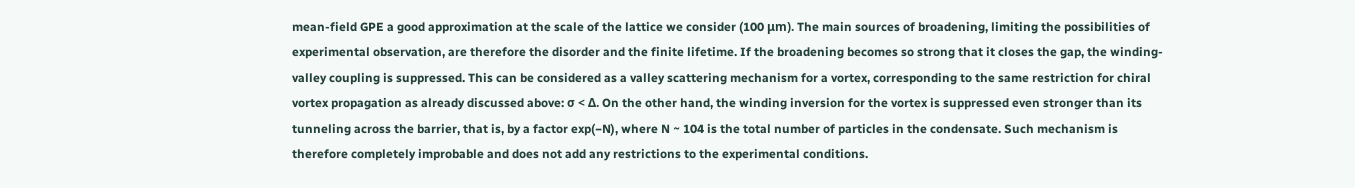mean-field GPE a good approximation at the scale of the lattice we consider (100 μm). The main sources of broadening, limiting the possibilities of experimental observation, are therefore the disorder and the finite lifetime. If the broadening becomes so strong that it closes the gap, the winding-valley coupling is suppressed. This can be considered as a valley scattering mechanism for a vortex, corresponding to the same restriction for chiral vortex propagation as already discussed above: σ < Δ. On the other hand, the winding inversion for the vortex is suppressed even stronger than its tunneling across the barrier, that is, by a factor exp(−N), where N ~ 104 is the total number of particles in the condensate. Such mechanism is therefore completely improbable and does not add any restrictions to the experimental conditions.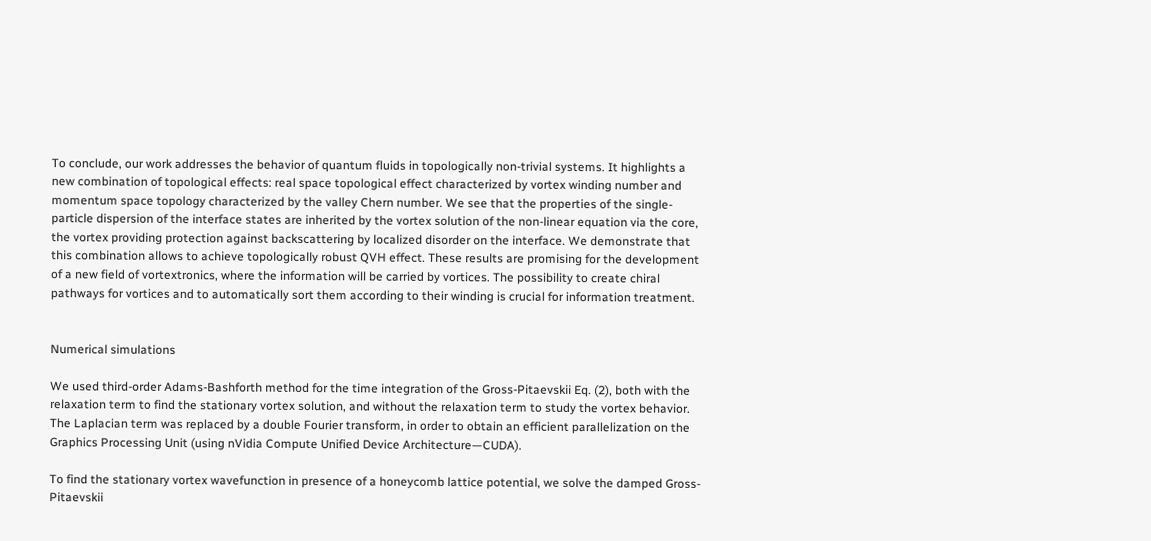To conclude, our work addresses the behavior of quantum fluids in topologically non-trivial systems. It highlights a new combination of topological effects: real space topological effect characterized by vortex winding number and momentum space topology characterized by the valley Chern number. We see that the properties of the single-particle dispersion of the interface states are inherited by the vortex solution of the non-linear equation via the core, the vortex providing protection against backscattering by localized disorder on the interface. We demonstrate that this combination allows to achieve topologically robust QVH effect. These results are promising for the development of a new field of vortextronics, where the information will be carried by vortices. The possibility to create chiral pathways for vortices and to automatically sort them according to their winding is crucial for information treatment.


Numerical simulations

We used third-order Adams-Bashforth method for the time integration of the Gross-Pitaevskii Eq. (2), both with the relaxation term to find the stationary vortex solution, and without the relaxation term to study the vortex behavior. The Laplacian term was replaced by a double Fourier transform, in order to obtain an efficient parallelization on the Graphics Processing Unit (using nVidia Compute Unified Device Architecture—CUDA).

To find the stationary vortex wavefunction in presence of a honeycomb lattice potential, we solve the damped Gross-Pitaevskii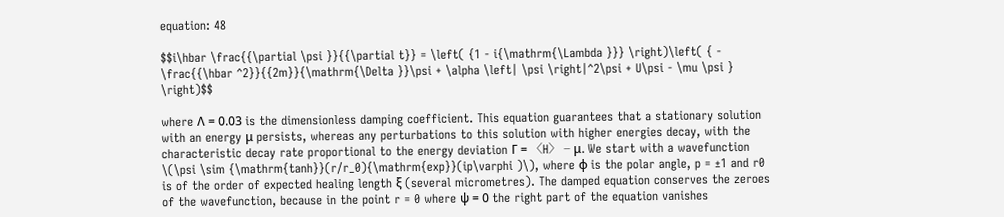equation: 48

$$i\hbar \frac{{\partial \psi }}{{\partial t}} = \left( {1 - i{\mathrm{\Lambda }}} \right)\left( { - \frac{{\hbar ^2}}{{2m}}{\mathrm{\Delta }}\psi + \alpha \left| \psi \right|^2\psi + U\psi - \mu \psi } \right)$$

where Λ = 0.03 is the dimensionless damping coefficient. This equation guarantees that a stationary solution with an energy μ persists, whereas any perturbations to this solution with higher energies decay, with the characteristic decay rate proportional to the energy deviation Γ = 〈H〉 − μ. We start with a wavefunction \(\psi \sim {\mathrm{tanh}}(r/r_0){\mathrm{exp}}(ip\varphi )\), where φ is the polar angle, p = ±1 and r0 is of the order of expected healing length ξ (several micrometres). The damped equation conserves the zeroes of the wavefunction, because in the point r = 0 where ψ = 0 the right part of the equation vanishes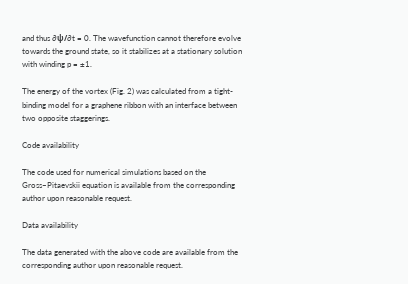and thus ∂ψ/∂t = 0. The wavefunction cannot therefore evolve towards the ground state, so it stabilizes at a stationary solution with winding p = ±1.

The energy of the vortex (Fig. 2) was calculated from a tight-binding model for a graphene ribbon with an interface between two opposite staggerings.

Code availability

The code used for numerical simulations based on the Gross–Pitaevskii equation is available from the corresponding author upon reasonable request.

Data availability

The data generated with the above code are available from the corresponding author upon reasonable request.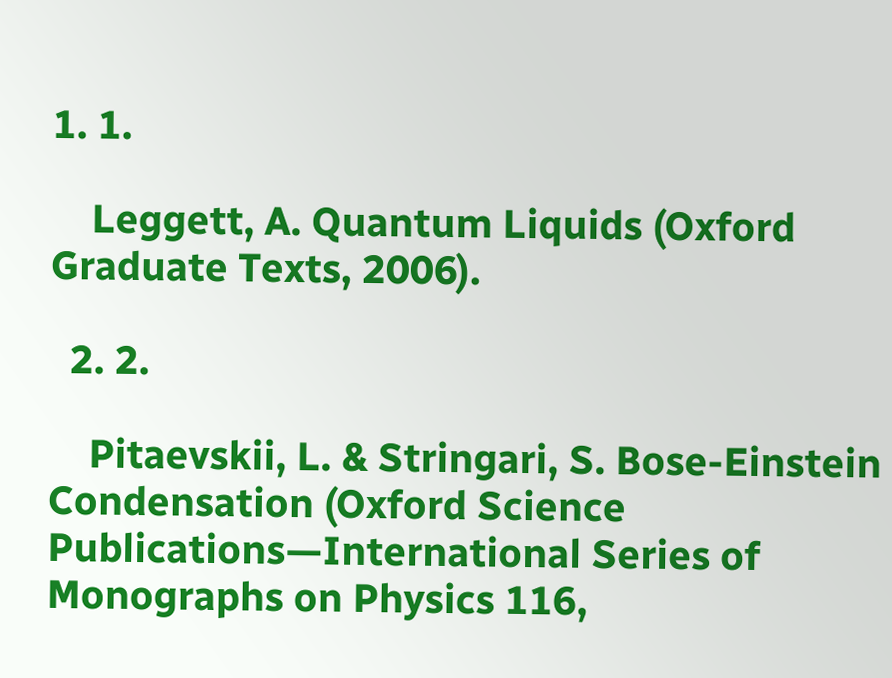1. 1.

    Leggett, A. Quantum Liquids (Oxford Graduate Texts, 2006).

  2. 2.

    Pitaevskii, L. & Stringari, S. Bose-Einstein Condensation (Oxford Science Publications—International Series of Monographs on Physics 116,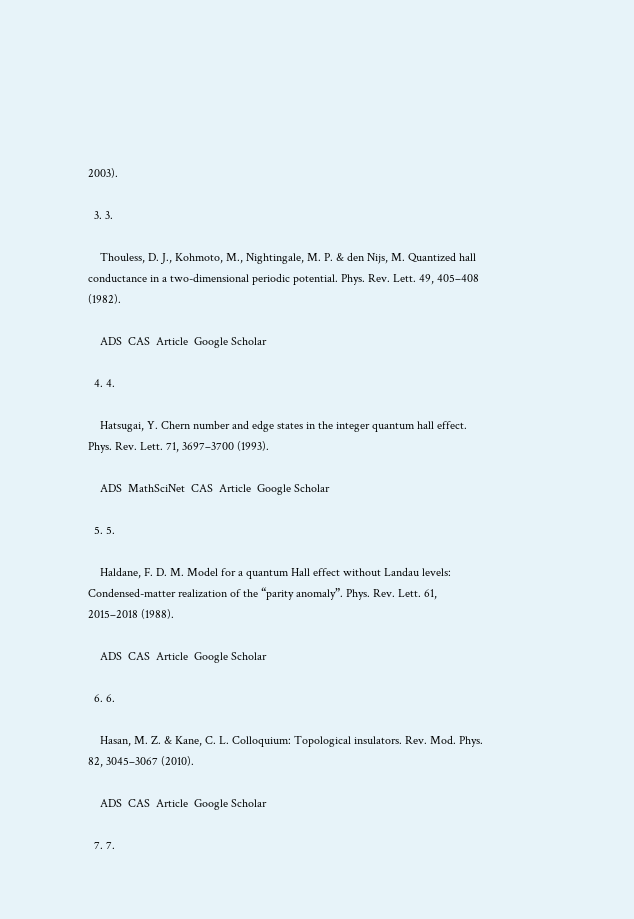2003).

  3. 3.

    Thouless, D. J., Kohmoto, M., Nightingale, M. P. & den Nijs, M. Quantized hall conductance in a two-dimensional periodic potential. Phys. Rev. Lett. 49, 405–408 (1982).

    ADS  CAS  Article  Google Scholar

  4. 4.

    Hatsugai, Y. Chern number and edge states in the integer quantum hall effect. Phys. Rev. Lett. 71, 3697–3700 (1993).

    ADS  MathSciNet  CAS  Article  Google Scholar

  5. 5.

    Haldane, F. D. M. Model for a quantum Hall effect without Landau levels: Condensed-matter realization of the “parity anomaly”. Phys. Rev. Lett. 61, 2015–2018 (1988).

    ADS  CAS  Article  Google Scholar

  6. 6.

    Hasan, M. Z. & Kane, C. L. Colloquium: Topological insulators. Rev. Mod. Phys. 82, 3045–3067 (2010).

    ADS  CAS  Article  Google Scholar

  7. 7.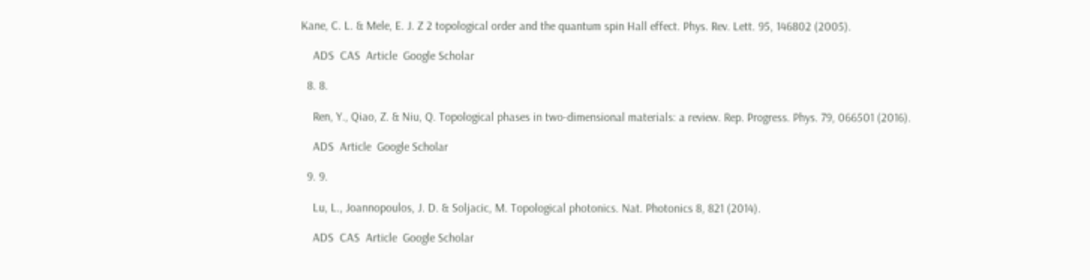Kane, C. L. & Mele, E. J. Z 2 topological order and the quantum spin Hall effect. Phys. Rev. Lett. 95, 146802 (2005).

    ADS  CAS  Article  Google Scholar

  8. 8.

    Ren, Y., Qiao, Z. & Niu, Q. Topological phases in two-dimensional materials: a review. Rep. Progress. Phys. 79, 066501 (2016).

    ADS  Article  Google Scholar

  9. 9.

    Lu, L., Joannopoulos, J. D. & Soljacic, M. Topological photonics. Nat. Photonics 8, 821 (2014).

    ADS  CAS  Article  Google Scholar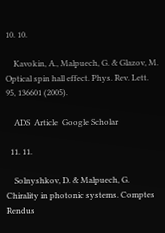10. 10.

    Kavokin, A., Malpuech, G. & Glazov, M. Optical spin hall effect. Phys. Rev. Lett. 95, 136601 (2005).

    ADS  Article  Google Scholar

  11. 11.

    Solnyshkov, D. & Malpuech, G. Chirality in photonic systems. Comptes Rendus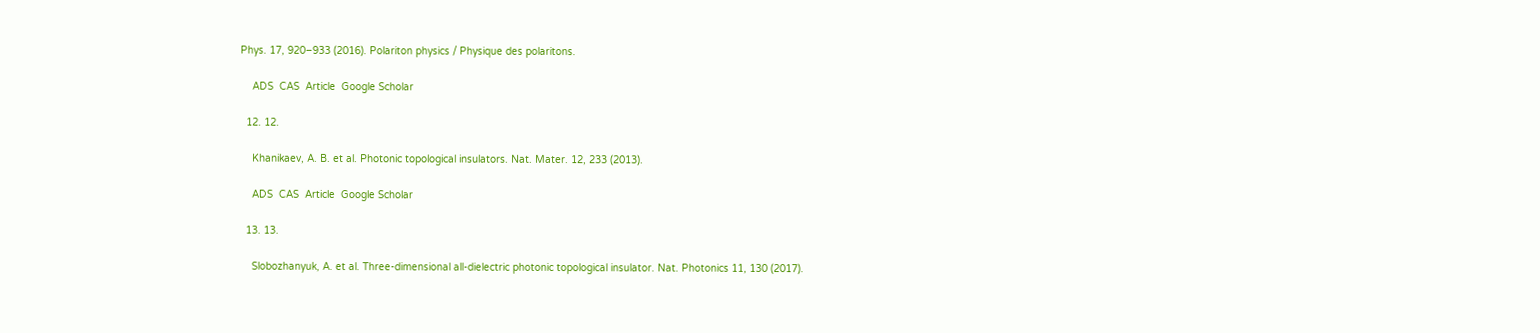Phys. 17, 920–933 (2016). Polariton physics / Physique des polaritons.

    ADS  CAS  Article  Google Scholar

  12. 12.

    Khanikaev, A. B. et al. Photonic topological insulators. Nat. Mater. 12, 233 (2013).

    ADS  CAS  Article  Google Scholar

  13. 13.

    Slobozhanyuk, A. et al. Three-dimensional all-dielectric photonic topological insulator. Nat. Photonics 11, 130 (2017).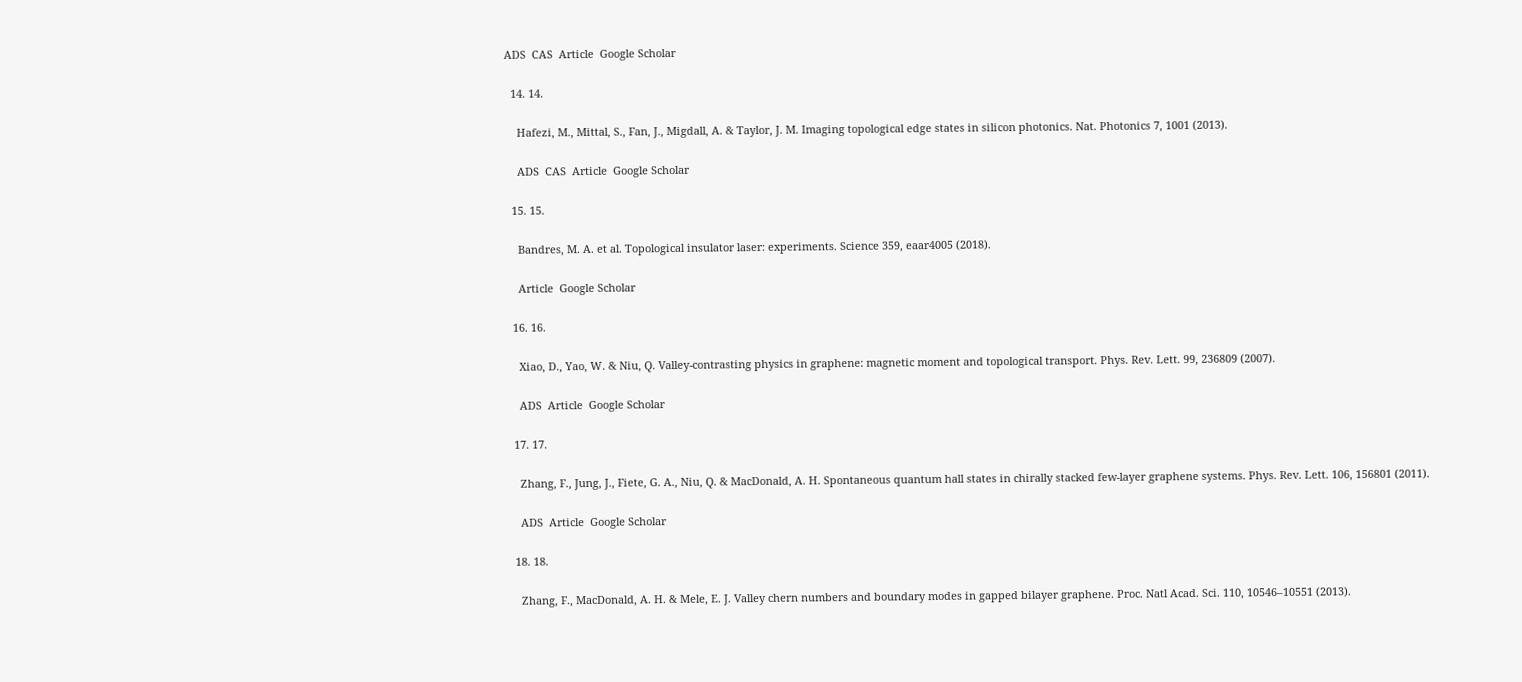ADS  CAS  Article  Google Scholar

  14. 14.

    Hafezi, M., Mittal, S., Fan, J., Migdall, A. & Taylor, J. M. Imaging topological edge states in silicon photonics. Nat. Photonics 7, 1001 (2013).

    ADS  CAS  Article  Google Scholar

  15. 15.

    Bandres, M. A. et al. Topological insulator laser: experiments. Science 359, eaar4005 (2018).

    Article  Google Scholar

  16. 16.

    Xiao, D., Yao, W. & Niu, Q. Valley-contrasting physics in graphene: magnetic moment and topological transport. Phys. Rev. Lett. 99, 236809 (2007).

    ADS  Article  Google Scholar

  17. 17.

    Zhang, F., Jung, J., Fiete, G. A., Niu, Q. & MacDonald, A. H. Spontaneous quantum hall states in chirally stacked few-layer graphene systems. Phys. Rev. Lett. 106, 156801 (2011).

    ADS  Article  Google Scholar

  18. 18.

    Zhang, F., MacDonald, A. H. & Mele, E. J. Valley chern numbers and boundary modes in gapped bilayer graphene. Proc. Natl Acad. Sci. 110, 10546–10551 (2013).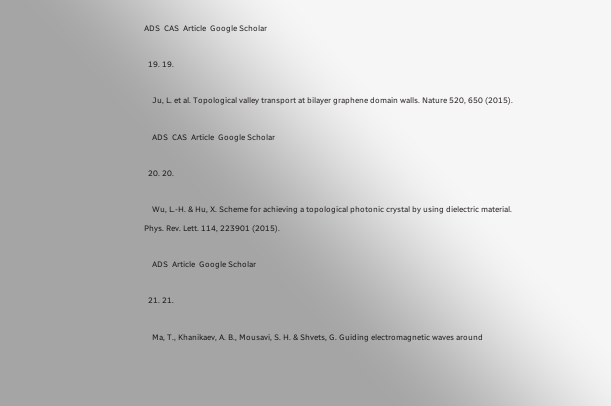ADS  CAS  Article  Google Scholar

  19. 19.

    Ju, L. et al. Topological valley transport at bilayer graphene domain walls. Nature 520, 650 (2015).

    ADS  CAS  Article  Google Scholar

  20. 20.

    Wu, L.-H. & Hu, X. Scheme for achieving a topological photonic crystal by using dielectric material. Phys. Rev. Lett. 114, 223901 (2015).

    ADS  Article  Google Scholar

  21. 21.

    Ma, T., Khanikaev, A. B., Mousavi, S. H. & Shvets, G. Guiding electromagnetic waves around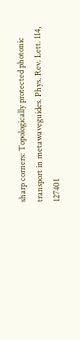sharp corners: Topologically protected photonic transport in metawaveguides. Phys. Rev. Lett. 114, 127401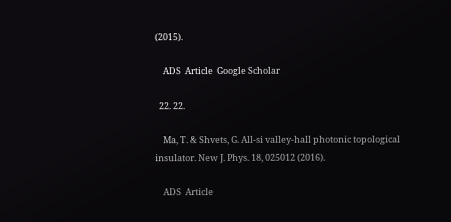(2015).

    ADS  Article  Google Scholar

  22. 22.

    Ma, T. & Shvets, G. All-si valley-hall photonic topological insulator. New J. Phys. 18, 025012 (2016).

    ADS  Article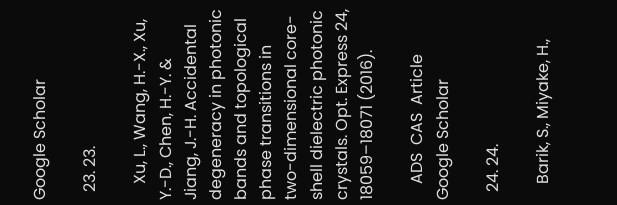Google Scholar

  23. 23.

    Xu, L., Wang, H.-X., Xu, Y.-D., Chen, H.-Y. & Jiang, J.-H. Accidental degeneracy in photonic bands and topological phase transitions in two-dimensional core-shell dielectric photonic crystals. Opt. Express 24, 18059–18071 (2016).

    ADS  CAS  Article  Google Scholar

  24. 24.

    Barik, S., Miyake, H.,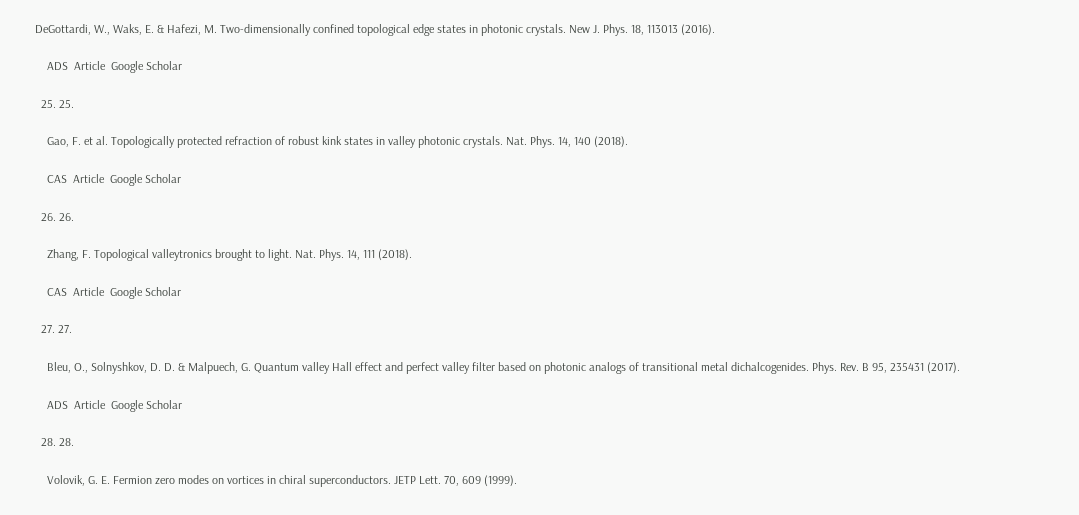DeGottardi, W., Waks, E. & Hafezi, M. Two-dimensionally confined topological edge states in photonic crystals. New J. Phys. 18, 113013 (2016).

    ADS  Article  Google Scholar

  25. 25.

    Gao, F. et al. Topologically protected refraction of robust kink states in valley photonic crystals. Nat. Phys. 14, 140 (2018).

    CAS  Article  Google Scholar

  26. 26.

    Zhang, F. Topological valleytronics brought to light. Nat. Phys. 14, 111 (2018).

    CAS  Article  Google Scholar

  27. 27.

    Bleu, O., Solnyshkov, D. D. & Malpuech, G. Quantum valley Hall effect and perfect valley filter based on photonic analogs of transitional metal dichalcogenides. Phys. Rev. B 95, 235431 (2017).

    ADS  Article  Google Scholar

  28. 28.

    Volovik, G. E. Fermion zero modes on vortices in chiral superconductors. JETP Lett. 70, 609 (1999).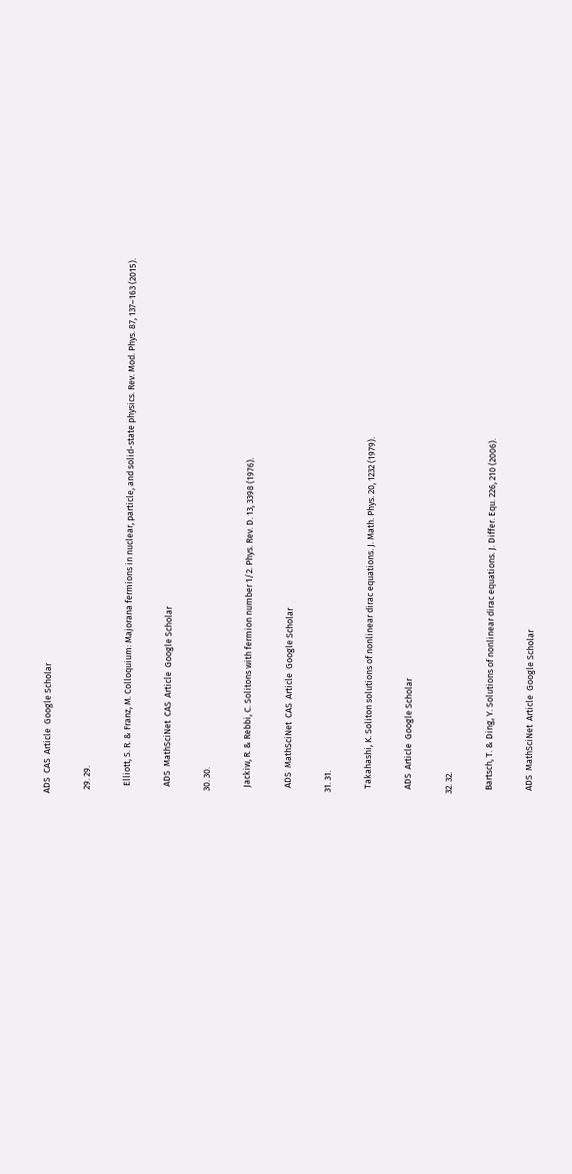ADS  CAS  Article  Google Scholar

  29. 29.

    Elliott, S. R. & Franz, M. Colloquium: Majorana fermions in nuclear, particle, and solid-state physics. Rev. Mod. Phys. 87, 137–163 (2015).

    ADS  MathSciNet  CAS  Article  Google Scholar

  30. 30.

    Jackiw, R. & Rebbi, C. Solitons with fermion number 1/2. Phys. Rev. D. 13, 3398 (1976).

    ADS  MathSciNet  CAS  Article  Google Scholar

  31. 31.

    Takahashi, K. Soliton solutions of nonlinear dirac equations. J. Math. Phys. 20, 1232 (1979).

    ADS  Article  Google Scholar

  32. 32.

    Bartsch, T. & Ding, Y. Solutions of nonlinear dirac equations. J. Differ. Equ. 226, 210 (2006).

    ADS  MathSciNet  Article  Google Scholar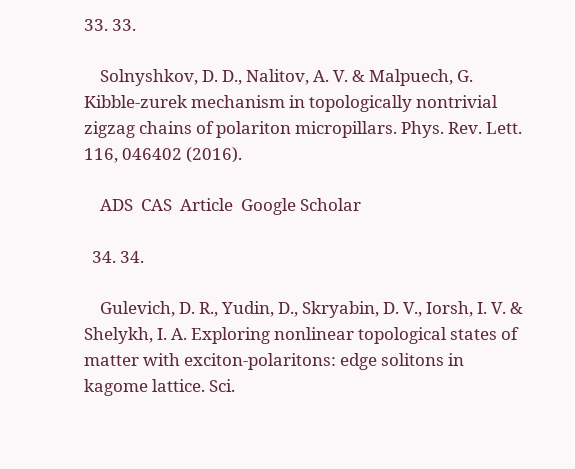33. 33.

    Solnyshkov, D. D., Nalitov, A. V. & Malpuech, G. Kibble-zurek mechanism in topologically nontrivial zigzag chains of polariton micropillars. Phys. Rev. Lett. 116, 046402 (2016).

    ADS  CAS  Article  Google Scholar

  34. 34.

    Gulevich, D. R., Yudin, D., Skryabin, D. V., Iorsh, I. V. & Shelykh, I. A. Exploring nonlinear topological states of matter with exciton-polaritons: edge solitons in kagome lattice. Sci.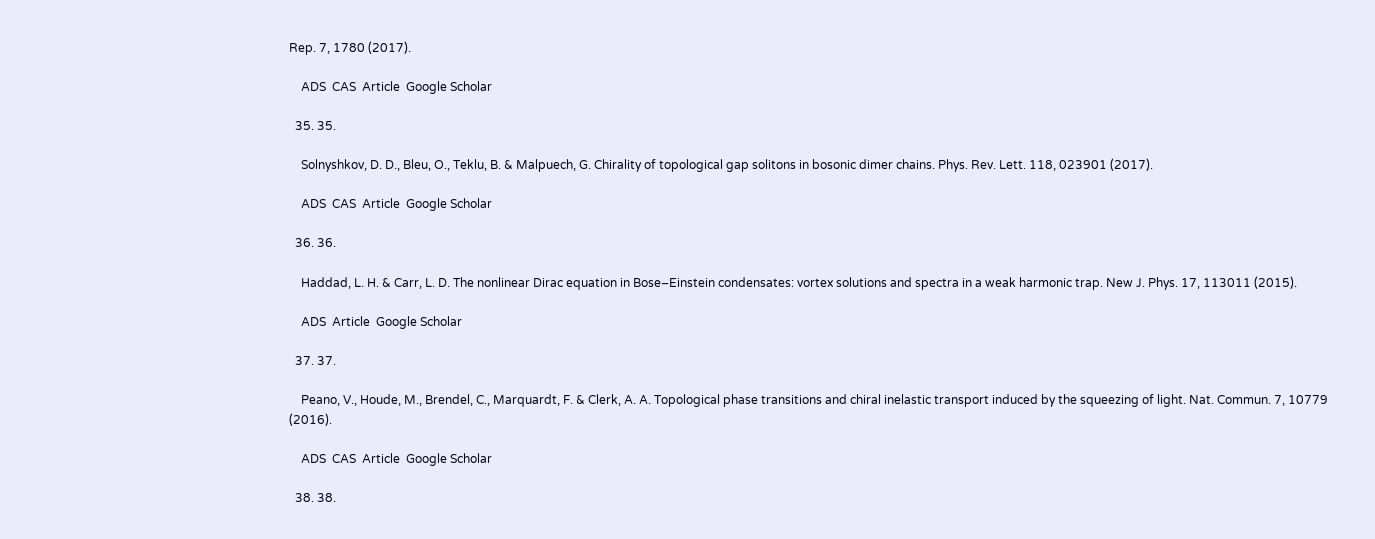Rep. 7, 1780 (2017).

    ADS  CAS  Article  Google Scholar

  35. 35.

    Solnyshkov, D. D., Bleu, O., Teklu, B. & Malpuech, G. Chirality of topological gap solitons in bosonic dimer chains. Phys. Rev. Lett. 118, 023901 (2017).

    ADS  CAS  Article  Google Scholar

  36. 36.

    Haddad, L. H. & Carr, L. D. The nonlinear Dirac equation in Bose–Einstein condensates: vortex solutions and spectra in a weak harmonic trap. New J. Phys. 17, 113011 (2015).

    ADS  Article  Google Scholar

  37. 37.

    Peano, V., Houde, M., Brendel, C., Marquardt, F. & Clerk, A. A. Topological phase transitions and chiral inelastic transport induced by the squeezing of light. Nat. Commun. 7, 10779 (2016).

    ADS  CAS  Article  Google Scholar

  38. 38.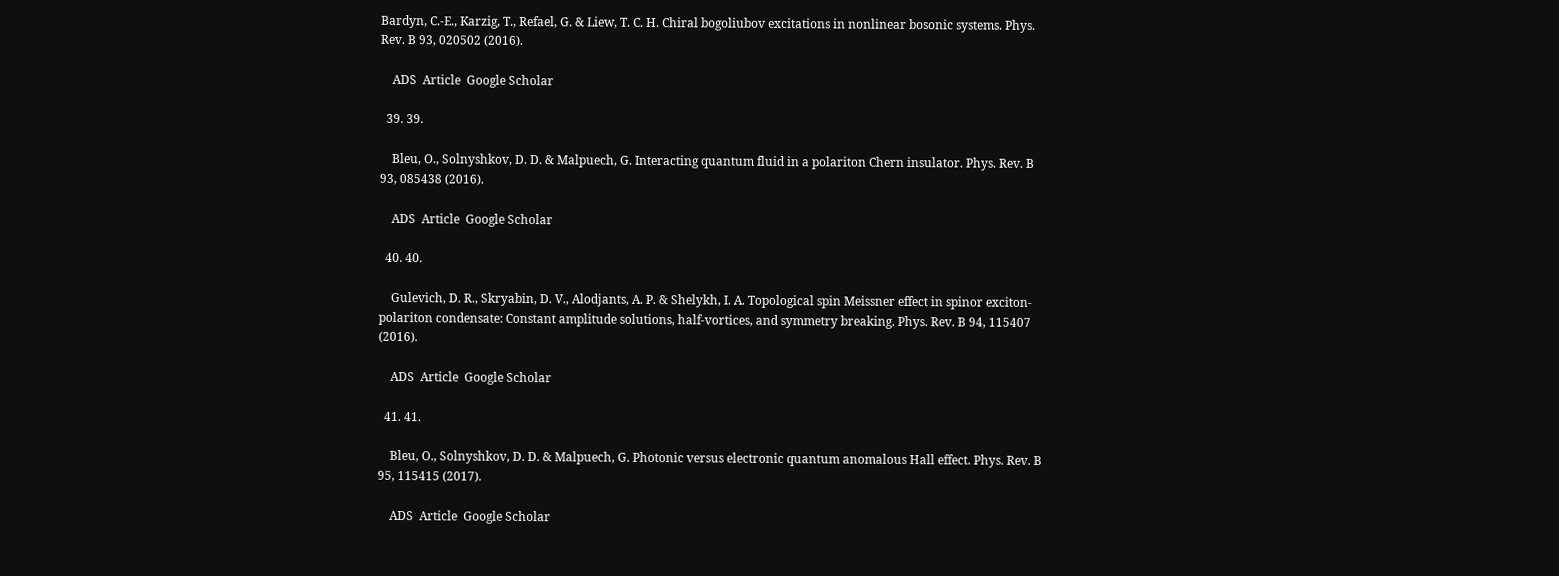Bardyn, C.-E., Karzig, T., Refael, G. & Liew, T. C. H. Chiral bogoliubov excitations in nonlinear bosonic systems. Phys. Rev. B 93, 020502 (2016).

    ADS  Article  Google Scholar

  39. 39.

    Bleu, O., Solnyshkov, D. D. & Malpuech, G. Interacting quantum fluid in a polariton Chern insulator. Phys. Rev. B 93, 085438 (2016).

    ADS  Article  Google Scholar

  40. 40.

    Gulevich, D. R., Skryabin, D. V., Alodjants, A. P. & Shelykh, I. A. Topological spin Meissner effect in spinor exciton-polariton condensate: Constant amplitude solutions, half-vortices, and symmetry breaking. Phys. Rev. B 94, 115407 (2016).

    ADS  Article  Google Scholar

  41. 41.

    Bleu, O., Solnyshkov, D. D. & Malpuech, G. Photonic versus electronic quantum anomalous Hall effect. Phys. Rev. B 95, 115415 (2017).

    ADS  Article  Google Scholar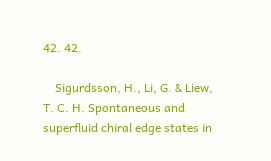42. 42.

    Sigurdsson, H., Li, G. & Liew, T. C. H. Spontaneous and superfluid chiral edge states in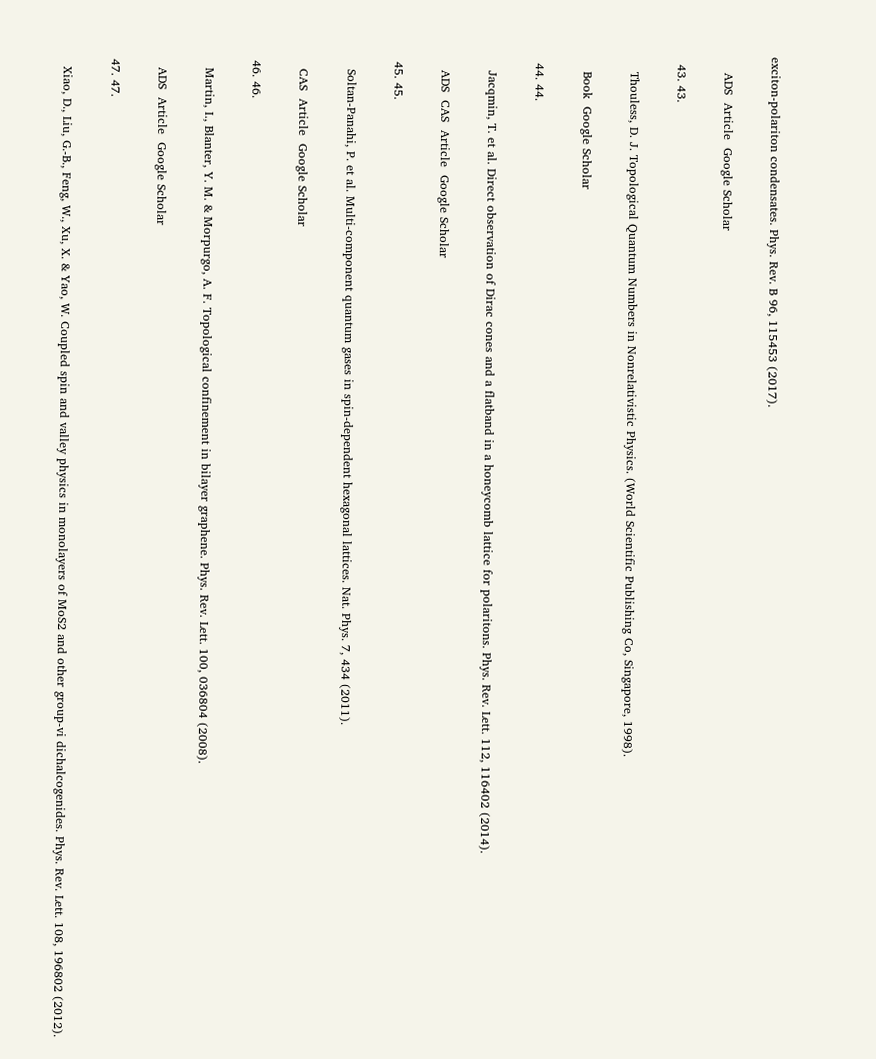exciton-polariton condensates. Phys. Rev. B 96, 115453 (2017).

    ADS  Article  Google Scholar

  43. 43.

    Thouless, D. J. Topological Quantum Numbers in Nonrelativistic Physics. (World Scientific Publishing Co, Singapore, 1998).

    Book  Google Scholar

  44. 44.

    Jacqmin, T. et al. Direct observation of Dirac cones and a flatband in a honeycomb lattice for polaritons. Phys. Rev. Lett. 112, 116402 (2014).

    ADS  CAS  Article  Google Scholar

  45. 45.

    Soltan-Panahi, P. et al. Multi-component quantum gases in spin-dependent hexagonal lattices. Nat. Phys. 7, 434 (2011).

    CAS  Article  Google Scholar

  46. 46.

    Martin, I., Blanter, Y. M. & Morpurgo, A. F. Topological confinement in bilayer graphene. Phys. Rev. Lett. 100, 036804 (2008).

    ADS  Article  Google Scholar

  47. 47.

    Xiao, D., Liu, G.-B., Feng, W., Xu, X. & Yao, W. Coupled spin and valley physics in monolayers of MoS2 and other group-vi dichalcogenides. Phys. Rev. Lett. 108, 196802 (2012).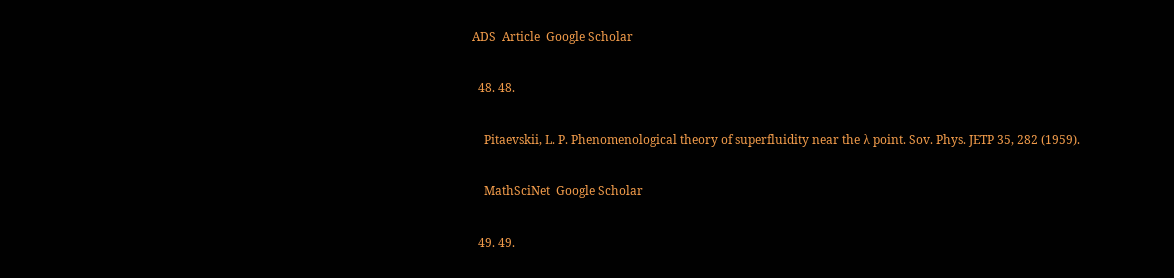ADS  Article  Google Scholar

  48. 48.

    Pitaevskii, L. P. Phenomenological theory of superfluidity near the λ point. Sov. Phys. JETP 35, 282 (1959).

    MathSciNet  Google Scholar

  49. 49.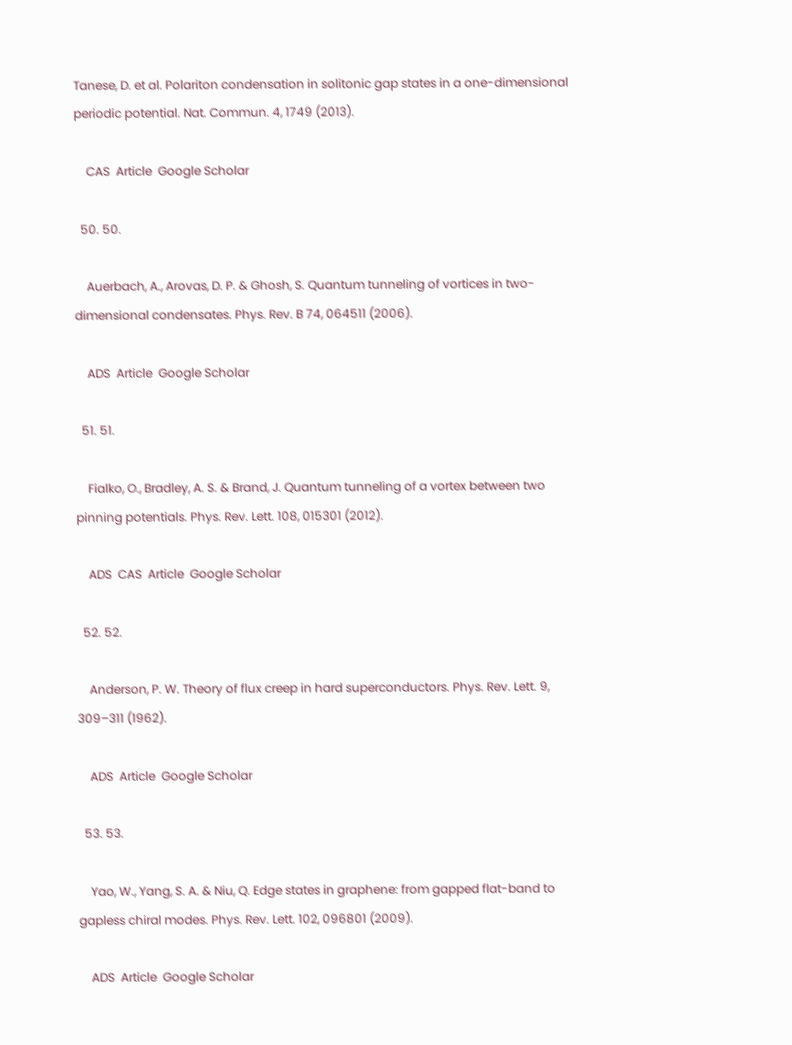Tanese, D. et al. Polariton condensation in solitonic gap states in a one-dimensional periodic potential. Nat. Commun. 4, 1749 (2013).

    CAS  Article  Google Scholar

  50. 50.

    Auerbach, A., Arovas, D. P. & Ghosh, S. Quantum tunneling of vortices in two-dimensional condensates. Phys. Rev. B 74, 064511 (2006).

    ADS  Article  Google Scholar

  51. 51.

    Fialko, O., Bradley, A. S. & Brand, J. Quantum tunneling of a vortex between two pinning potentials. Phys. Rev. Lett. 108, 015301 (2012).

    ADS  CAS  Article  Google Scholar

  52. 52.

    Anderson, P. W. Theory of flux creep in hard superconductors. Phys. Rev. Lett. 9, 309–311 (1962).

    ADS  Article  Google Scholar

  53. 53.

    Yao, W., Yang, S. A. & Niu, Q. Edge states in graphene: from gapped flat-band to gapless chiral modes. Phys. Rev. Lett. 102, 096801 (2009).

    ADS  Article  Google Scholar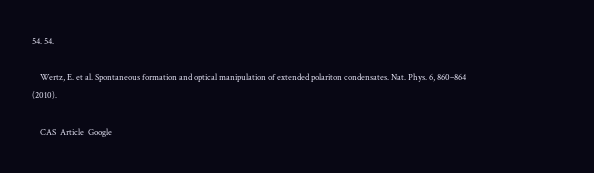54. 54.

    Wertz, E. et al. Spontaneous formation and optical manipulation of extended polariton condensates. Nat. Phys. 6, 860–864 (2010).

    CAS  Article  Google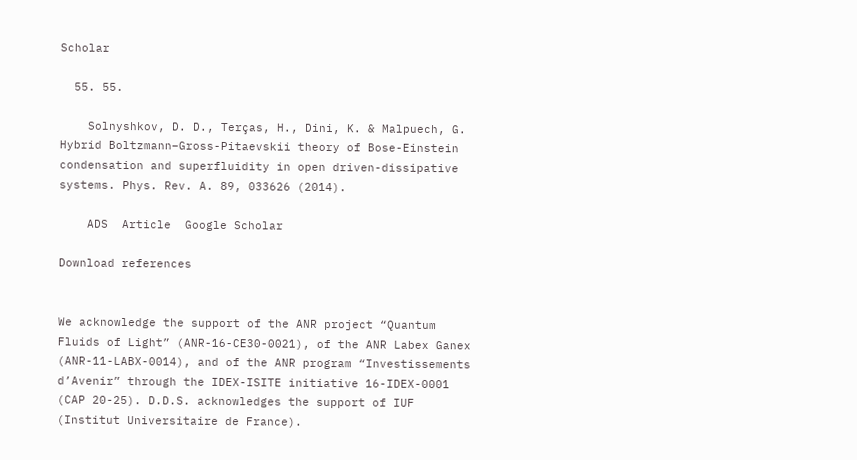Scholar

  55. 55.

    Solnyshkov, D. D., Terças, H., Dini, K. & Malpuech, G. Hybrid Boltzmann–Gross-Pitaevskii theory of Bose-Einstein condensation and superfluidity in open driven-dissipative systems. Phys. Rev. A. 89, 033626 (2014).

    ADS  Article  Google Scholar

Download references


We acknowledge the support of the ANR project “Quantum Fluids of Light” (ANR-16-CE30-0021), of the ANR Labex Ganex (ANR-11-LABX-0014), and of the ANR program “Investissements d’Avenir” through the IDEX-ISITE initiative 16-IDEX-0001 (CAP 20-25). D.D.S. acknowledges the support of IUF (Institut Universitaire de France).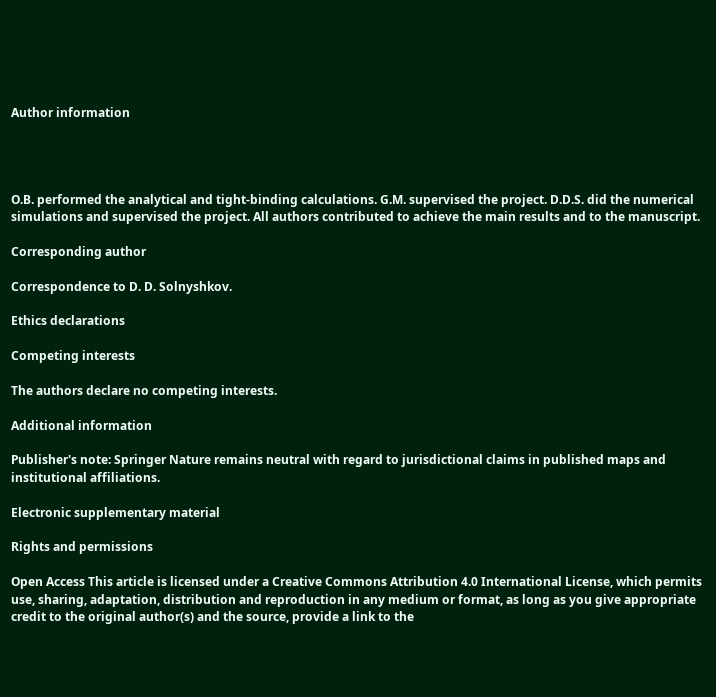Author information




O.B. performed the analytical and tight-binding calculations. G.M. supervised the project. D.D.S. did the numerical simulations and supervised the project. All authors contributed to achieve the main results and to the manuscript.

Corresponding author

Correspondence to D. D. Solnyshkov.

Ethics declarations

Competing interests

The authors declare no competing interests.

Additional information

Publisher's note: Springer Nature remains neutral with regard to jurisdictional claims in published maps and institutional affiliations.

Electronic supplementary material

Rights and permissions

Open Access This article is licensed under a Creative Commons Attribution 4.0 International License, which permits use, sharing, adaptation, distribution and reproduction in any medium or format, as long as you give appropriate credit to the original author(s) and the source, provide a link to the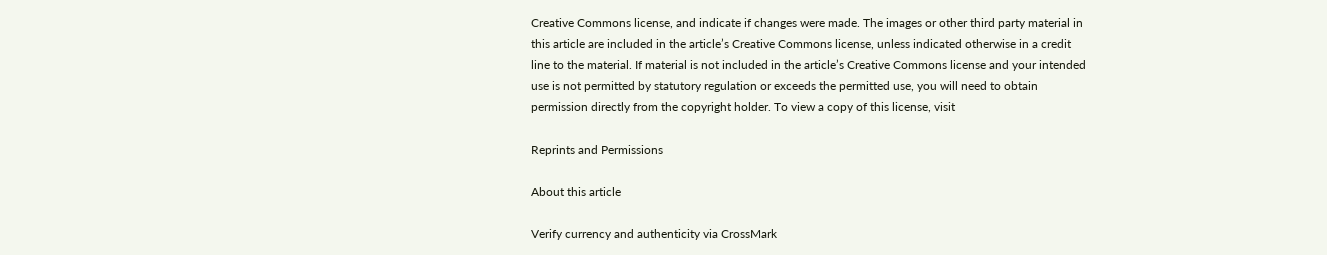Creative Commons license, and indicate if changes were made. The images or other third party material in this article are included in the article’s Creative Commons license, unless indicated otherwise in a credit line to the material. If material is not included in the article’s Creative Commons license and your intended use is not permitted by statutory regulation or exceeds the permitted use, you will need to obtain permission directly from the copyright holder. To view a copy of this license, visit

Reprints and Permissions

About this article

Verify currency and authenticity via CrossMark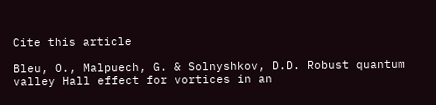Cite this article

Bleu, O., Malpuech, G. & Solnyshkov, D.D. Robust quantum valley Hall effect for vortices in an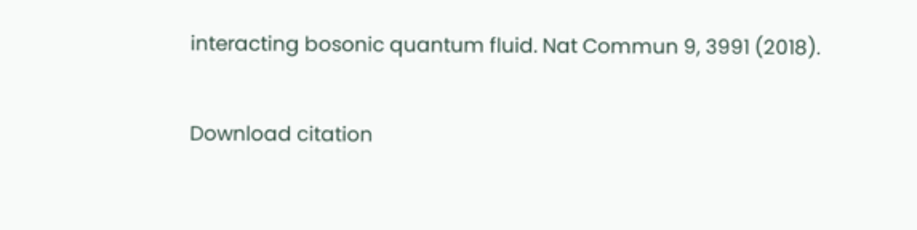interacting bosonic quantum fluid. Nat Commun 9, 3991 (2018).

Download citation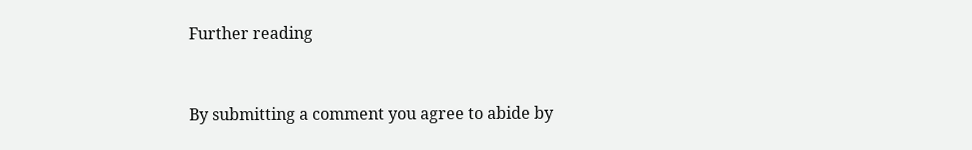Further reading


By submitting a comment you agree to abide by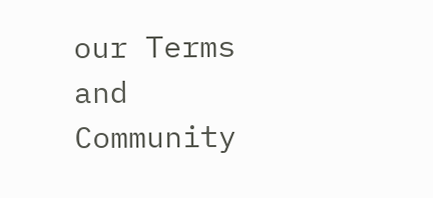our Terms and Community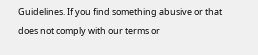Guidelines. If you find something abusive or that does not comply with our terms or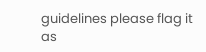guidelines please flag it as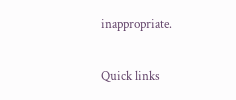inappropriate.


Quick links